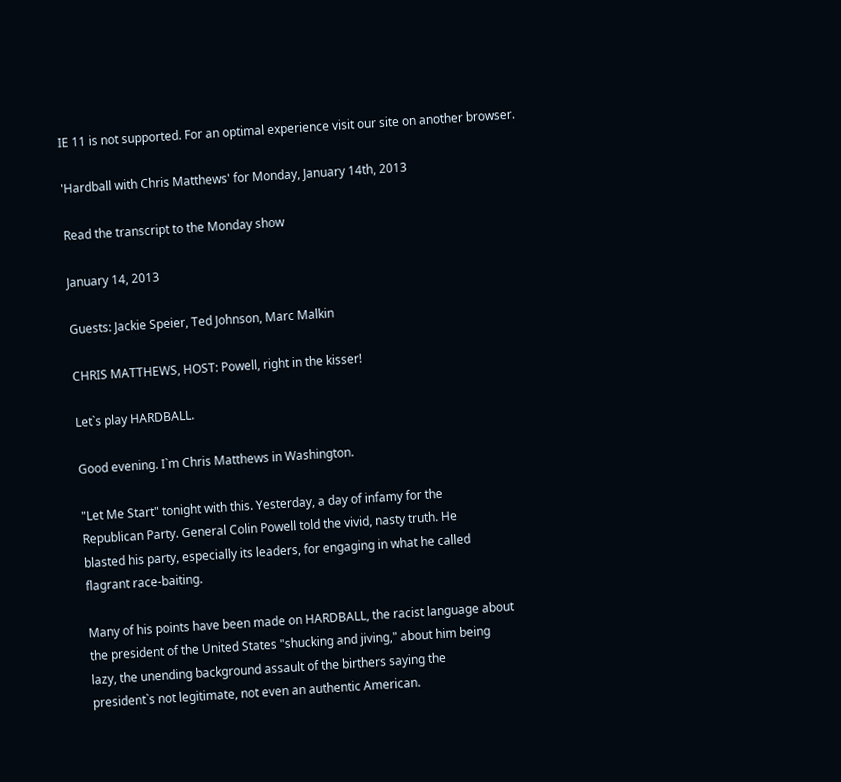IE 11 is not supported. For an optimal experience visit our site on another browser.

'Hardball with Chris Matthews' for Monday, January 14th, 2013

Read the transcript to the Monday show

January 14, 2013

Guests: Jackie Speier, Ted Johnson, Marc Malkin

CHRIS MATTHEWS, HOST: Powell, right in the kisser!

Let`s play HARDBALL.

Good evening. I`m Chris Matthews in Washington.

"Let Me Start" tonight with this. Yesterday, a day of infamy for the
Republican Party. General Colin Powell told the vivid, nasty truth. He
blasted his party, especially its leaders, for engaging in what he called
flagrant race-baiting.

Many of his points have been made on HARDBALL, the racist language about
the president of the United States "shucking and jiving," about him being
lazy, the unending background assault of the birthers saying the
president`s not legitimate, not even an authentic American.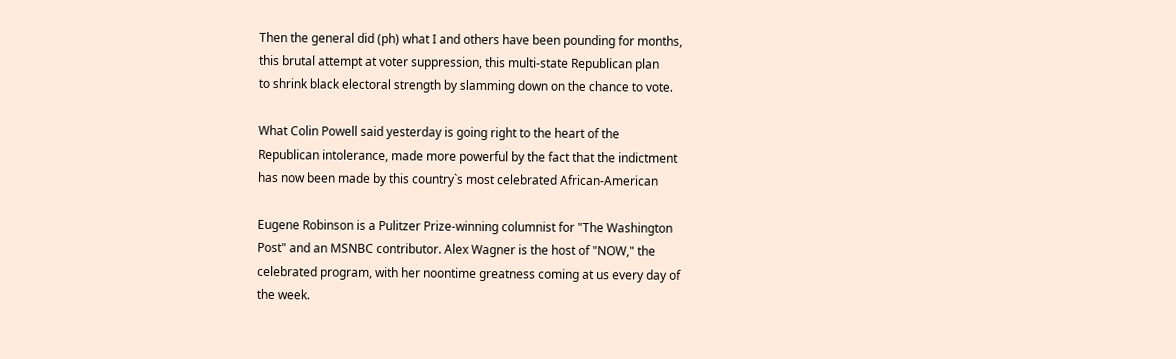Then the general did (ph) what I and others have been pounding for months,
this brutal attempt at voter suppression, this multi-state Republican plan
to shrink black electoral strength by slamming down on the chance to vote.

What Colin Powell said yesterday is going right to the heart of the
Republican intolerance, made more powerful by the fact that the indictment
has now been made by this country`s most celebrated African-American

Eugene Robinson is a Pulitzer Prize-winning columnist for "The Washington
Post" and an MSNBC contributor. Alex Wagner is the host of "NOW," the
celebrated program, with her noontime greatness coming at us every day of
the week.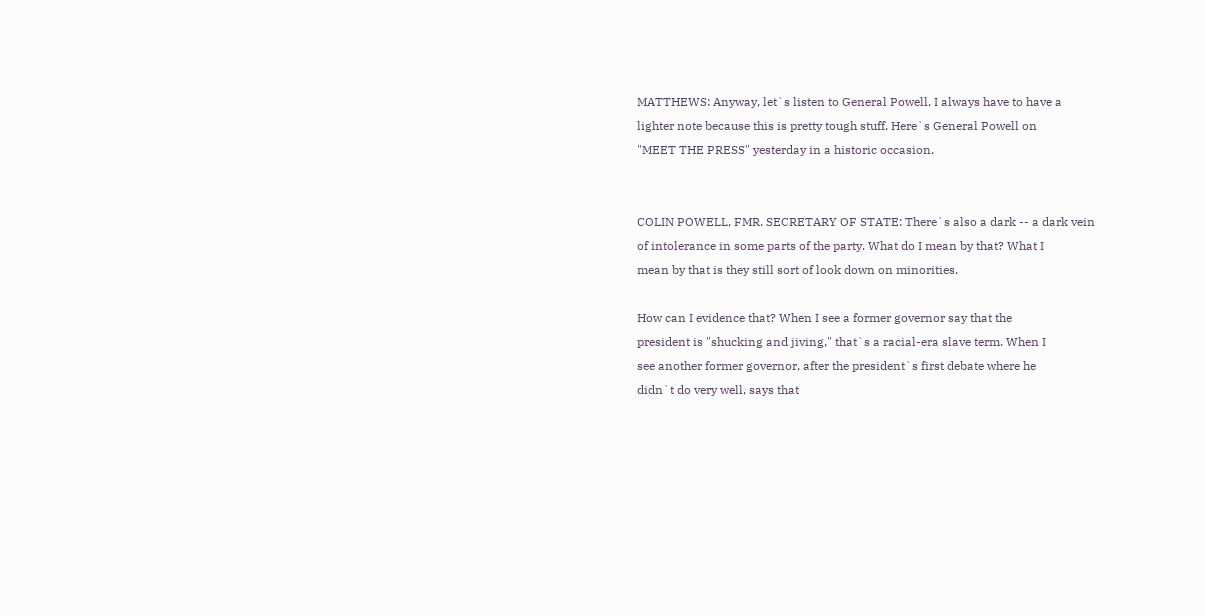MATTHEWS: Anyway, let`s listen to General Powell. I always have to have a
lighter note because this is pretty tough stuff. Here`s General Powell on
"MEET THE PRESS" yesterday in a historic occasion.


COLIN POWELL, FMR. SECRETARY OF STATE: There`s also a dark -- a dark vein
of intolerance in some parts of the party. What do I mean by that? What I
mean by that is they still sort of look down on minorities.

How can I evidence that? When I see a former governor say that the
president is "shucking and jiving," that`s a racial-era slave term. When I
see another former governor, after the president`s first debate where he
didn`t do very well, says that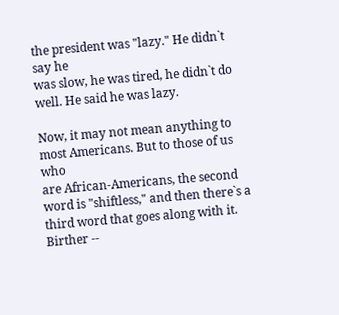the president was "lazy." He didn`t say he
was slow, he was tired, he didn`t do well. He said he was lazy.

Now, it may not mean anything to most Americans. But to those of us who
are African-Americans, the second word is "shiftless," and then there`s a
third word that goes along with it. Birther --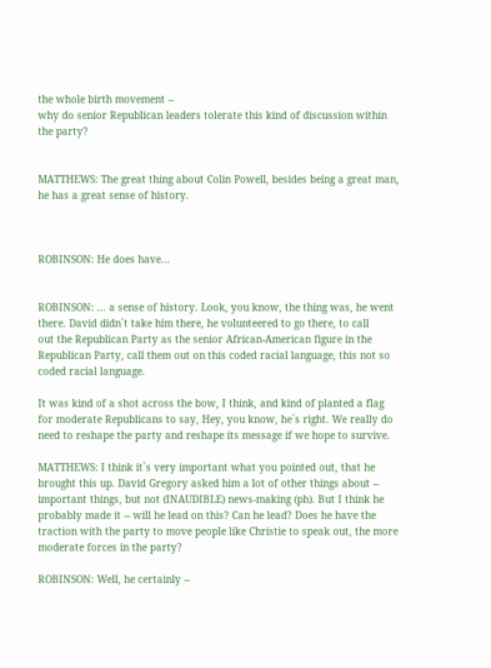the whole birth movement --
why do senior Republican leaders tolerate this kind of discussion within
the party?


MATTHEWS: The great thing about Colin Powell, besides being a great man,
he has a great sense of history.



ROBINSON: He does have...


ROBINSON: ... a sense of history. Look, you know, the thing was, he went
there. David didn`t take him there, he volunteered to go there, to call
out the Republican Party as the senior African-American figure in the
Republican Party, call them out on this coded racial language, this not so
coded racial language.

It was kind of a shot across the bow, I think, and kind of planted a flag
for moderate Republicans to say, Hey, you know, he`s right. We really do
need to reshape the party and reshape its message if we hope to survive.

MATTHEWS: I think it`s very important what you pointed out, that he
brought this up. David Gregory asked him a lot of other things about --
important things, but not (INAUDIBLE) news-making (ph). But I think he
probably made it -- will he lead on this? Can he lead? Does he have the
traction with the party to move people like Christie to speak out, the more
moderate forces in the party?

ROBINSON: Well, he certainly --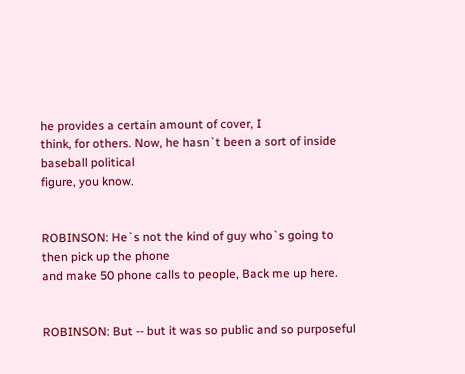he provides a certain amount of cover, I
think, for others. Now, he hasn`t been a sort of inside baseball political
figure, you know.


ROBINSON: He`s not the kind of guy who`s going to then pick up the phone
and make 50 phone calls to people, Back me up here.


ROBINSON: But -- but it was so public and so purposeful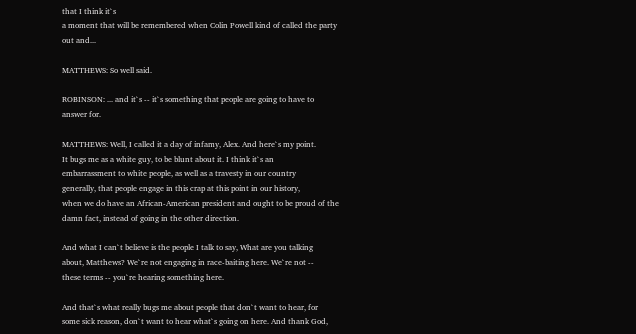that I think it`s
a moment that will be remembered when Colin Powell kind of called the party
out and...

MATTHEWS: So well said.

ROBINSON: ... and it`s -- it`s something that people are going to have to
answer for.

MATTHEWS: Well, I called it a day of infamy, Alex. And here`s my point.
It bugs me as a white guy, to be blunt about it. I think it`s an
embarrassment to white people, as well as a travesty in our country
generally, that people engage in this crap at this point in our history,
when we do have an African-American president and ought to be proud of the
damn fact, instead of going in the other direction.

And what I can`t believe is the people I talk to say, What are you talking
about, Matthews? We`re not engaging in race-baiting here. We`re not --
these terms -- you`re hearing something here.

And that`s what really bugs me about people that don`t want to hear, for
some sick reason, don`t want to hear what`s going on here. And thank God,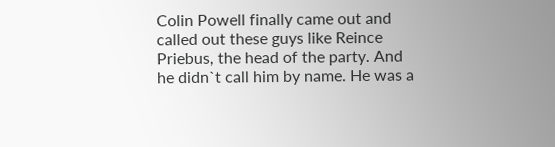Colin Powell finally came out and called out these guys like Reince
Priebus, the head of the party. And he didn`t call him by name. He was a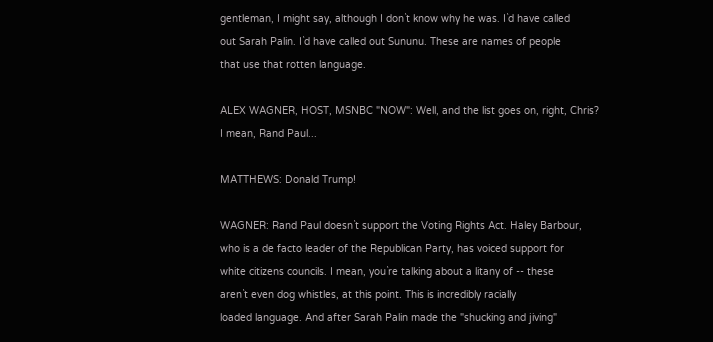gentleman, I might say, although I don`t know why he was. I`d have called
out Sarah Palin. I`d have called out Sununu. These are names of people
that use that rotten language.

ALEX WAGNER, HOST, MSNBC "NOW": Well, and the list goes on, right, Chris?
I mean, Rand Paul...

MATTHEWS: Donald Trump!

WAGNER: Rand Paul doesn`t support the Voting Rights Act. Haley Barbour,
who is a de facto leader of the Republican Party, has voiced support for
white citizens councils. I mean, you`re talking about a litany of -- these
aren`t even dog whistles, at this point. This is incredibly racially
loaded language. And after Sarah Palin made the "shucking and jiving"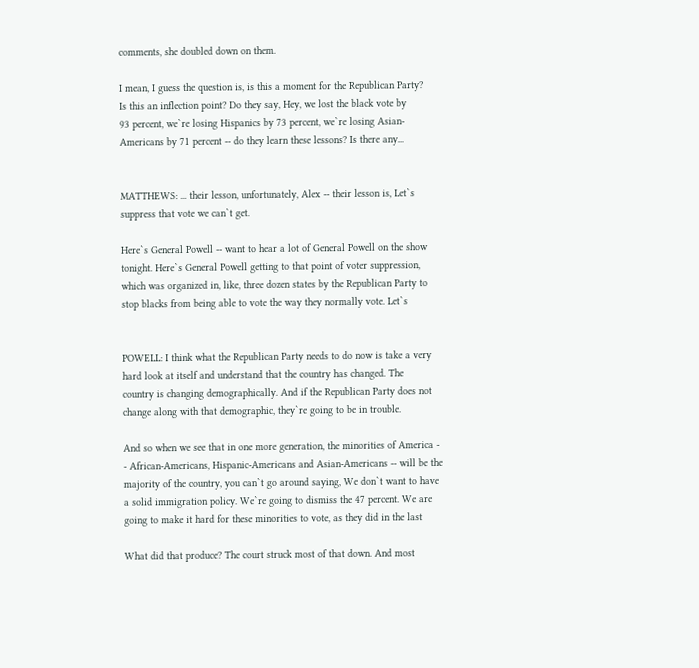comments, she doubled down on them.

I mean, I guess the question is, is this a moment for the Republican Party?
Is this an inflection point? Do they say, Hey, we lost the black vote by
93 percent, we`re losing Hispanics by 73 percent, we`re losing Asian-
Americans by 71 percent -- do they learn these lessons? Is there any...


MATTHEWS: ... their lesson, unfortunately, Alex -- their lesson is, Let`s
suppress that vote we can`t get.

Here`s General Powell -- want to hear a lot of General Powell on the show
tonight. Here`s General Powell getting to that point of voter suppression,
which was organized in, like, three dozen states by the Republican Party to
stop blacks from being able to vote the way they normally vote. Let`s


POWELL: I think what the Republican Party needs to do now is take a very
hard look at itself and understand that the country has changed. The
country is changing demographically. And if the Republican Party does not
change along with that demographic, they`re going to be in trouble.

And so when we see that in one more generation, the minorities of America -
- African-Americans, Hispanic-Americans and Asian-Americans -- will be the
majority of the country, you can`t go around saying, We don`t want to have
a solid immigration policy. We`re going to dismiss the 47 percent. We are
going to make it hard for these minorities to vote, as they did in the last

What did that produce? The court struck most of that down. And most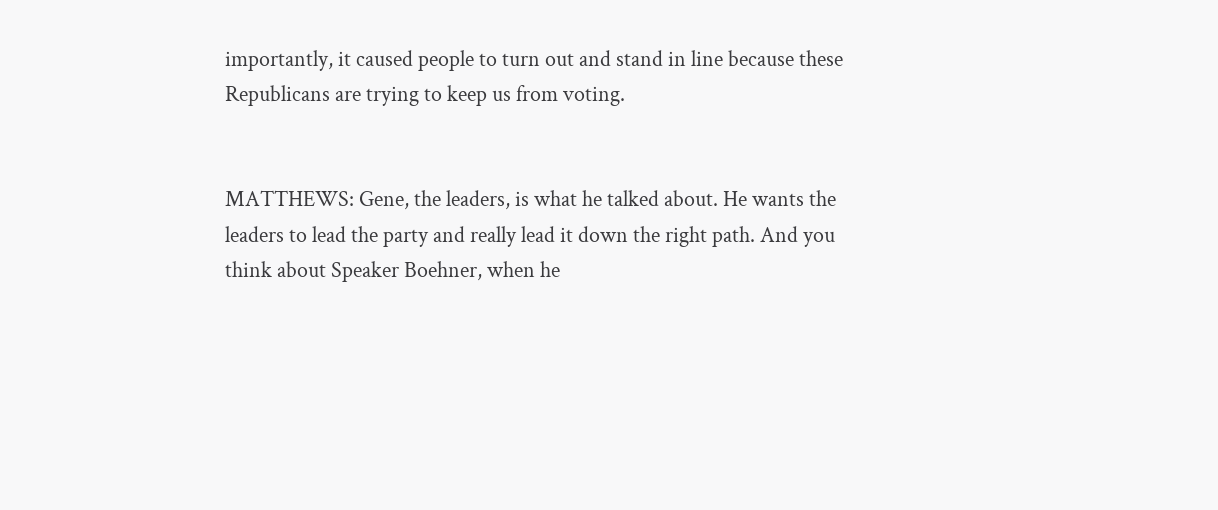importantly, it caused people to turn out and stand in line because these
Republicans are trying to keep us from voting.


MATTHEWS: Gene, the leaders, is what he talked about. He wants the
leaders to lead the party and really lead it down the right path. And you
think about Speaker Boehner, when he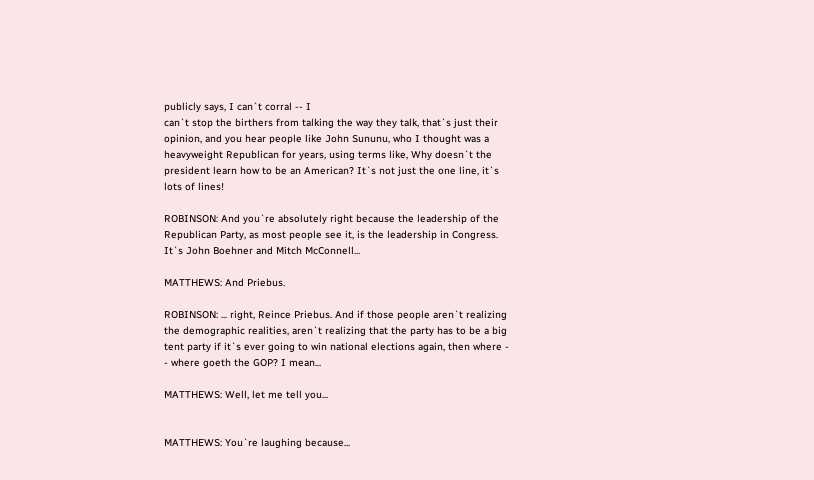publicly says, I can`t corral -- I
can`t stop the birthers from talking the way they talk, that`s just their
opinion, and you hear people like John Sununu, who I thought was a
heavyweight Republican for years, using terms like, Why doesn`t the
president learn how to be an American? It`s not just the one line, it`s
lots of lines!

ROBINSON: And you`re absolutely right because the leadership of the
Republican Party, as most people see it, is the leadership in Congress.
It`s John Boehner and Mitch McConnell...

MATTHEWS: And Priebus.

ROBINSON: ... right, Reince Priebus. And if those people aren`t realizing
the demographic realities, aren`t realizing that the party has to be a big
tent party if it`s ever going to win national elections again, then where -
- where goeth the GOP? I mean...

MATTHEWS: Well, let me tell you...


MATTHEWS: You`re laughing because...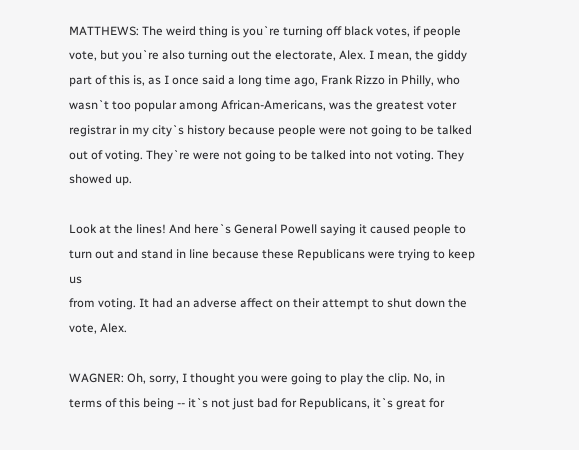MATTHEWS: The weird thing is you`re turning off black votes, if people
vote, but you`re also turning out the electorate, Alex. I mean, the giddy
part of this is, as I once said a long time ago, Frank Rizzo in Philly, who
wasn`t too popular among African-Americans, was the greatest voter
registrar in my city`s history because people were not going to be talked
out of voting. They`re were not going to be talked into not voting. They
showed up.

Look at the lines! And here`s General Powell saying it caused people to
turn out and stand in line because these Republicans were trying to keep us
from voting. It had an adverse affect on their attempt to shut down the
vote, Alex.

WAGNER: Oh, sorry, I thought you were going to play the clip. No, in
terms of this being -- it`s not just bad for Republicans, it`s great for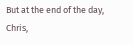But at the end of the day, Chris,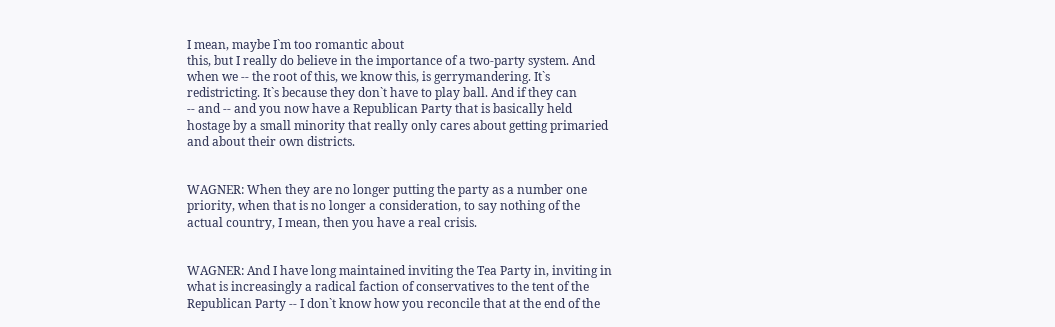I mean, maybe I`m too romantic about
this, but I really do believe in the importance of a two-party system. And
when we -- the root of this, we know this, is gerrymandering. It`s
redistricting. It`s because they don`t have to play ball. And if they can
-- and -- and you now have a Republican Party that is basically held
hostage by a small minority that really only cares about getting primaried
and about their own districts.


WAGNER: When they are no longer putting the party as a number one
priority, when that is no longer a consideration, to say nothing of the
actual country, I mean, then you have a real crisis.


WAGNER: And I have long maintained inviting the Tea Party in, inviting in
what is increasingly a radical faction of conservatives to the tent of the
Republican Party -- I don`t know how you reconcile that at the end of the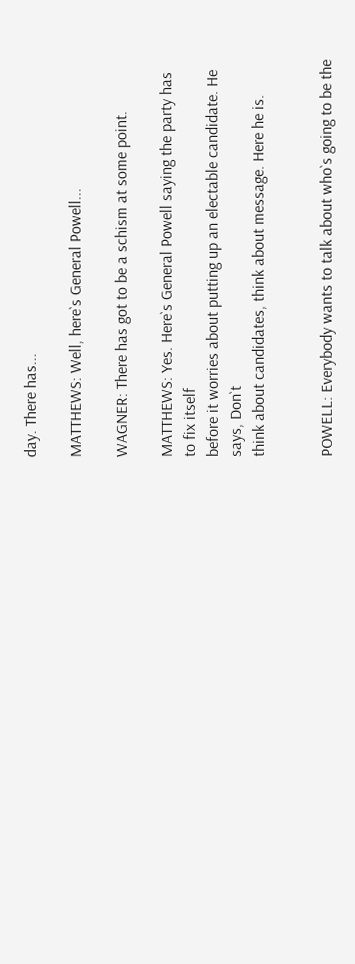day. There has...

MATTHEWS: Well, here`s General Powell...

WAGNER: There has got to be a schism at some point.

MATTHEWS: Yes. Here`s General Powell saying the party has to fix itself
before it worries about putting up an electable candidate. He says, Don`t
think about candidates, think about message. Here he is.


POWELL: Everybody wants to talk about who`s going to be the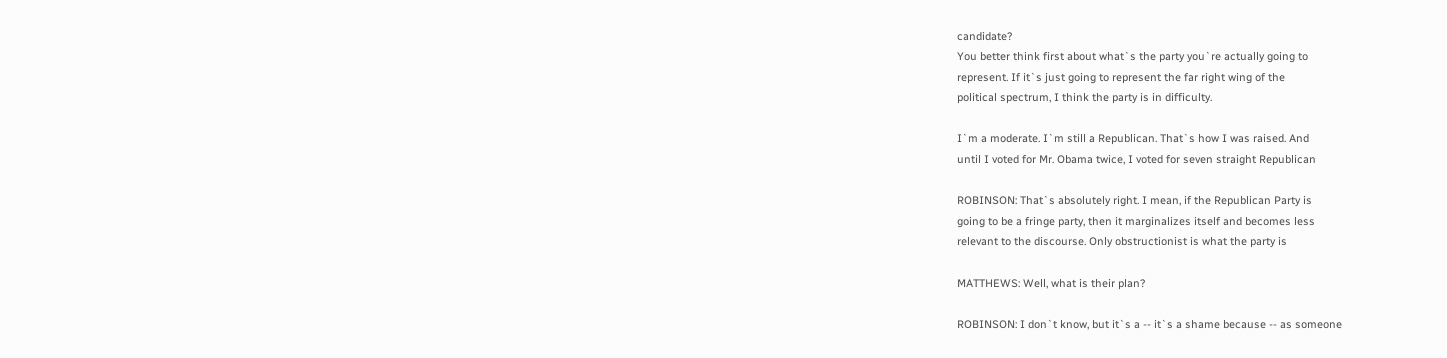candidate?
You better think first about what`s the party you`re actually going to
represent. If it`s just going to represent the far right wing of the
political spectrum, I think the party is in difficulty.

I`m a moderate. I`m still a Republican. That`s how I was raised. And
until I voted for Mr. Obama twice, I voted for seven straight Republican

ROBINSON: That`s absolutely right. I mean, if the Republican Party is
going to be a fringe party, then it marginalizes itself and becomes less
relevant to the discourse. Only obstructionist is what the party is

MATTHEWS: Well, what is their plan?

ROBINSON: I don`t know, but it`s a -- it`s a shame because -- as someone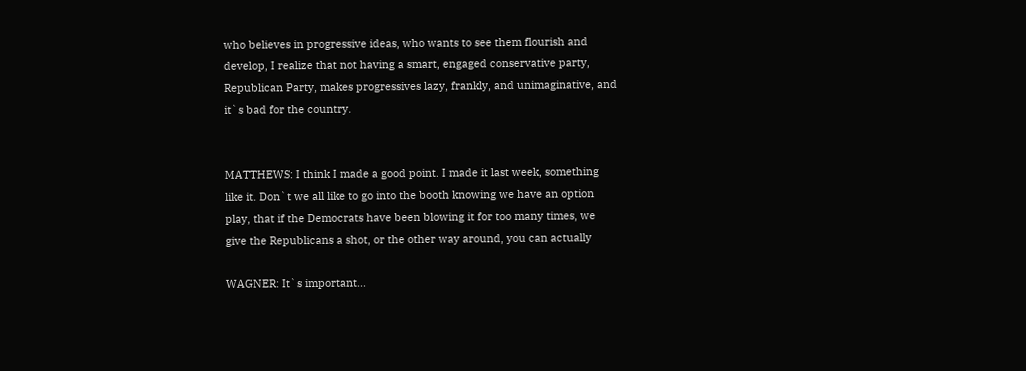who believes in progressive ideas, who wants to see them flourish and
develop, I realize that not having a smart, engaged conservative party,
Republican Party, makes progressives lazy, frankly, and unimaginative, and
it`s bad for the country.


MATTHEWS: I think I made a good point. I made it last week, something
like it. Don`t we all like to go into the booth knowing we have an option
play, that if the Democrats have been blowing it for too many times, we
give the Republicans a shot, or the other way around, you can actually

WAGNER: It`s important...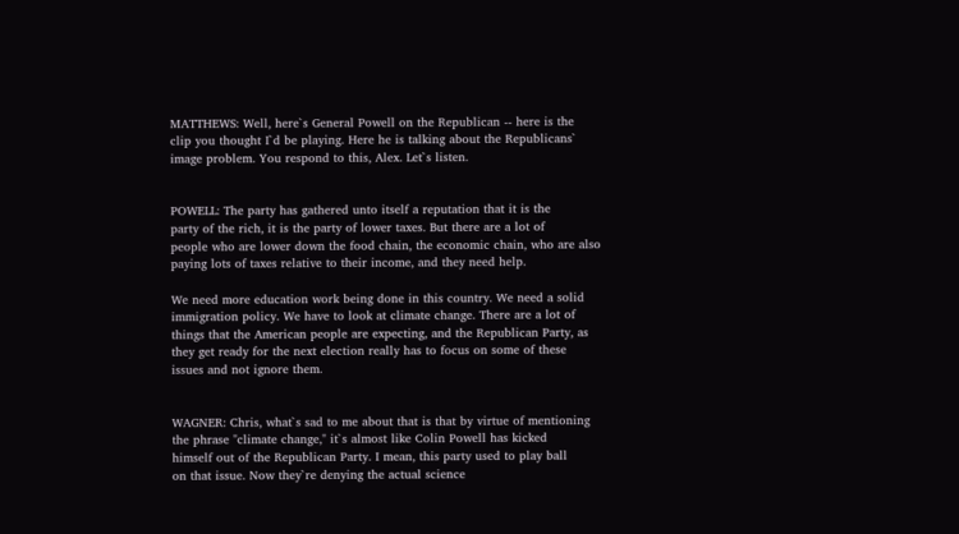MATTHEWS: Well, here`s General Powell on the Republican -- here is the
clip you thought I`d be playing. Here he is talking about the Republicans`
image problem. You respond to this, Alex. Let`s listen.


POWELL: The party has gathered unto itself a reputation that it is the
party of the rich, it is the party of lower taxes. But there are a lot of
people who are lower down the food chain, the economic chain, who are also
paying lots of taxes relative to their income, and they need help.

We need more education work being done in this country. We need a solid
immigration policy. We have to look at climate change. There are a lot of
things that the American people are expecting, and the Republican Party, as
they get ready for the next election really has to focus on some of these
issues and not ignore them.


WAGNER: Chris, what`s sad to me about that is that by virtue of mentioning
the phrase "climate change," it`s almost like Colin Powell has kicked
himself out of the Republican Party. I mean, this party used to play ball
on that issue. Now they`re denying the actual science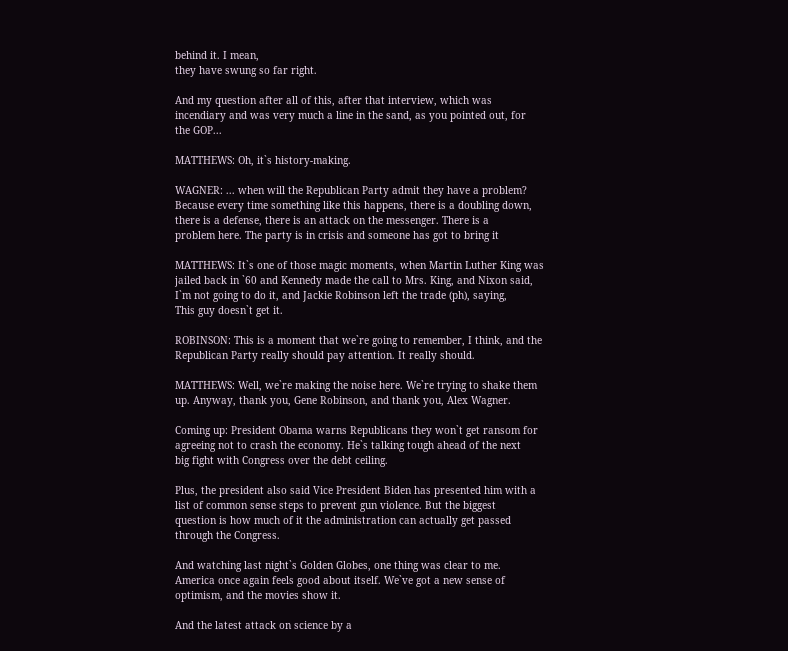behind it. I mean,
they have swung so far right.

And my question after all of this, after that interview, which was
incendiary and was very much a line in the sand, as you pointed out, for
the GOP...

MATTHEWS: Oh, it`s history-making.

WAGNER: ... when will the Republican Party admit they have a problem?
Because every time something like this happens, there is a doubling down,
there is a defense, there is an attack on the messenger. There is a
problem here. The party is in crisis and someone has got to bring it

MATTHEWS: It`s one of those magic moments, when Martin Luther King was
jailed back in `60 and Kennedy made the call to Mrs. King, and Nixon said,
I`m not going to do it, and Jackie Robinson left the trade (ph), saying,
This guy doesn`t get it.

ROBINSON: This is a moment that we`re going to remember, I think, and the
Republican Party really should pay attention. It really should.

MATTHEWS: Well, we`re making the noise here. We`re trying to shake them
up. Anyway, thank you, Gene Robinson, and thank you, Alex Wagner.

Coming up: President Obama warns Republicans they won`t get ransom for
agreeing not to crash the economy. He`s talking tough ahead of the next
big fight with Congress over the debt ceiling.

Plus, the president also said Vice President Biden has presented him with a
list of common sense steps to prevent gun violence. But the biggest
question is how much of it the administration can actually get passed
through the Congress.

And watching last night`s Golden Globes, one thing was clear to me.
America once again feels good about itself. We`ve got a new sense of
optimism, and the movies show it.

And the latest attack on science by a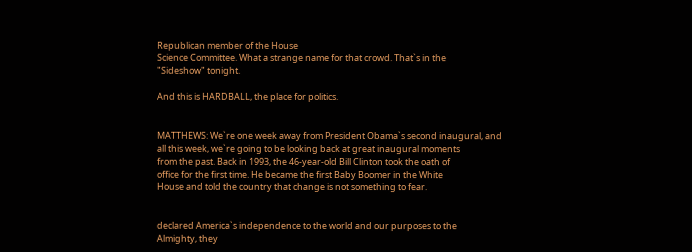Republican member of the House
Science Committee. What a strange name for that crowd. That`s in the
"Sideshow" tonight.

And this is HARDBALL, the place for politics.


MATTHEWS: We`re one week away from President Obama`s second inaugural, and
all this week, we`re going to be looking back at great inaugural moments
from the past. Back in 1993, the 46-year-old Bill Clinton took the oath of
office for the first time. He became the first Baby Boomer in the White
House and told the country that change is not something to fear.


declared America`s independence to the world and our purposes to the
Almighty, they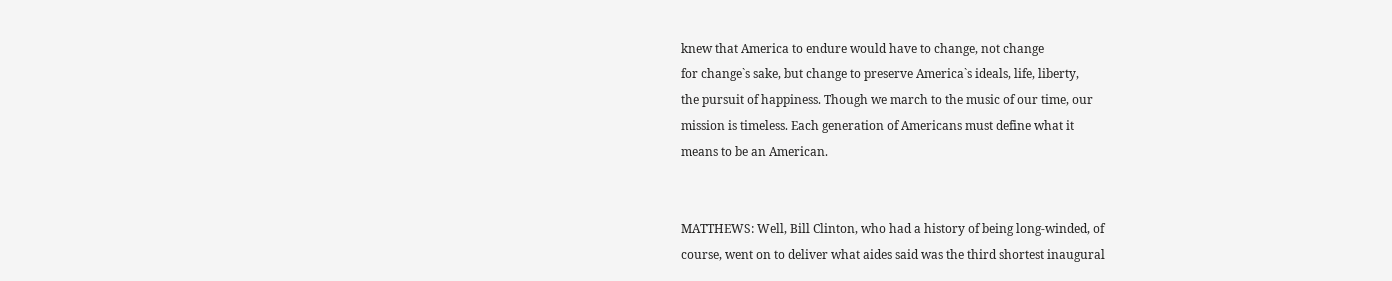knew that America to endure would have to change, not change
for change`s sake, but change to preserve America`s ideals, life, liberty,
the pursuit of happiness. Though we march to the music of our time, our
mission is timeless. Each generation of Americans must define what it
means to be an American.


MATTHEWS: Well, Bill Clinton, who had a history of being long-winded, of
course, went on to deliver what aides said was the third shortest inaugural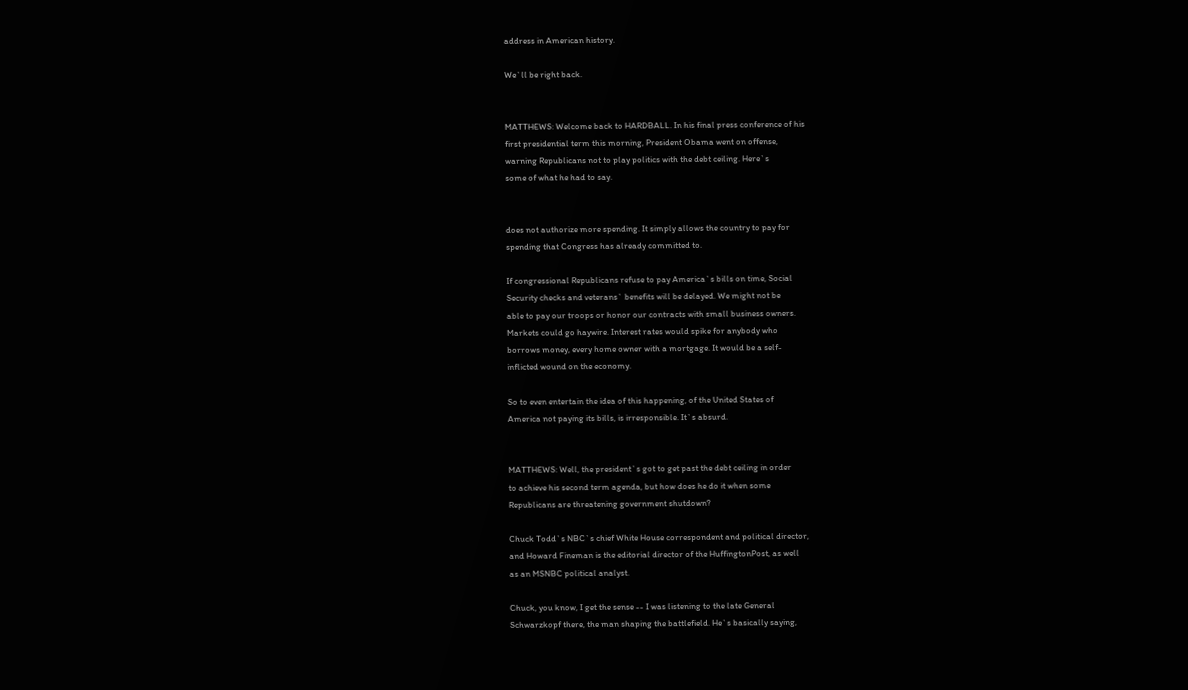address in American history.

We`ll be right back.


MATTHEWS: Welcome back to HARDBALL. In his final press conference of his
first presidential term this morning, President Obama went on offense,
warning Republicans not to play politics with the debt ceiling. Here`s
some of what he had to say.


does not authorize more spending. It simply allows the country to pay for
spending that Congress has already committed to.

If congressional Republicans refuse to pay America`s bills on time, Social
Security checks and veterans` benefits will be delayed. We might not be
able to pay our troops or honor our contracts with small business owners.
Markets could go haywire. Interest rates would spike for anybody who
borrows money, every home owner with a mortgage. It would be a self-
inflicted wound on the economy.

So to even entertain the idea of this happening, of the United States of
America not paying its bills, is irresponsible. It`s absurd.


MATTHEWS: Well, the president`s got to get past the debt ceiling in order
to achieve his second term agenda, but how does he do it when some
Republicans are threatening government shutdown?

Chuck Todd`s NBC`s chief White House correspondent and political director,
and Howard Fineman is the editorial director of the HuffingtonPost, as well
as an MSNBC political analyst.

Chuck, you know, I get the sense -- I was listening to the late General
Schwarzkopf there, the man shaping the battlefield. He`s basically saying,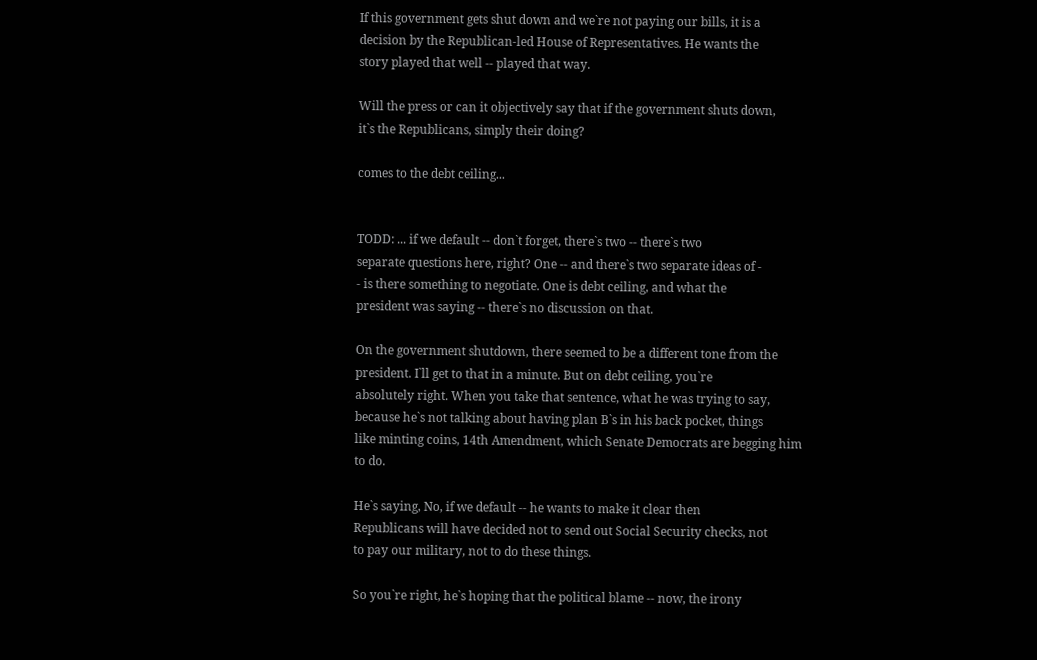If this government gets shut down and we`re not paying our bills, it is a
decision by the Republican-led House of Representatives. He wants the
story played that well -- played that way.

Will the press or can it objectively say that if the government shuts down,
it`s the Republicans, simply their doing?

comes to the debt ceiling...


TODD: ... if we default -- don`t forget, there`s two -- there`s two
separate questions here, right? One -- and there`s two separate ideas of -
- is there something to negotiate. One is debt ceiling, and what the
president was saying -- there`s no discussion on that.

On the government shutdown, there seemed to be a different tone from the
president. I`ll get to that in a minute. But on debt ceiling, you`re
absolutely right. When you take that sentence, what he was trying to say,
because he`s not talking about having plan B`s in his back pocket, things
like minting coins, 14th Amendment, which Senate Democrats are begging him
to do.

He`s saying, No, if we default -- he wants to make it clear then
Republicans will have decided not to send out Social Security checks, not
to pay our military, not to do these things.

So you`re right, he`s hoping that the political blame -- now, the irony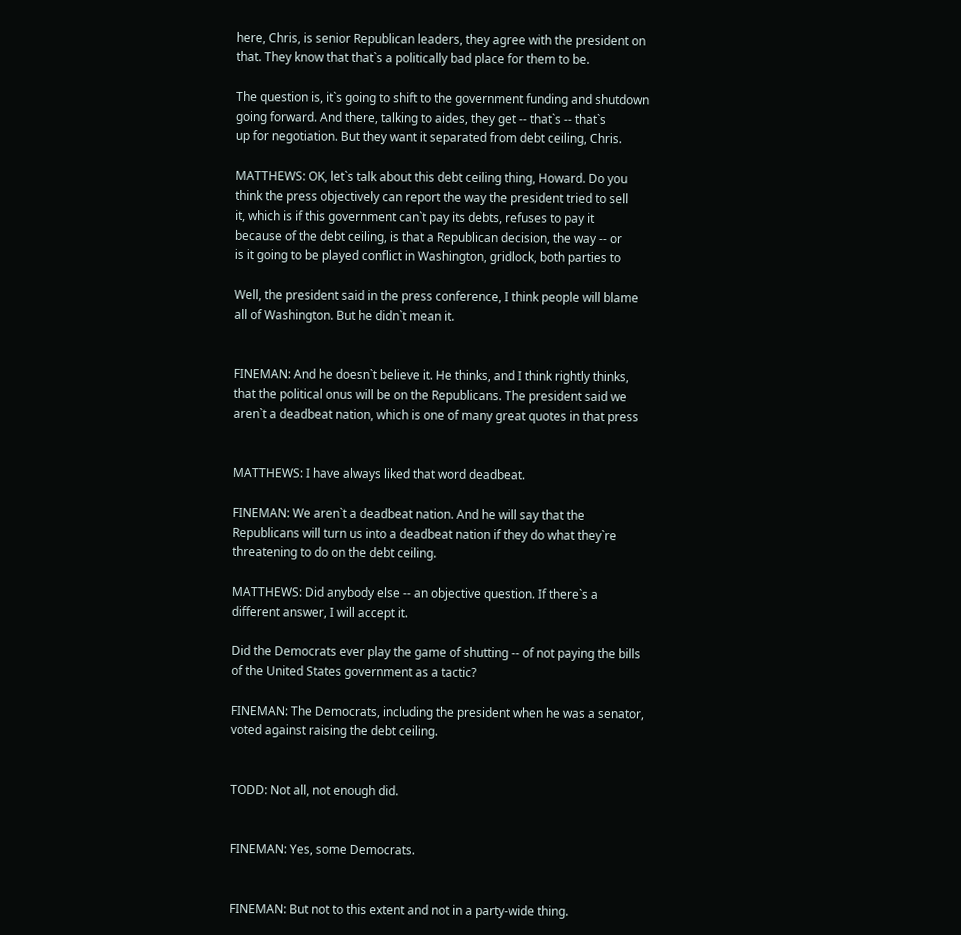here, Chris, is senior Republican leaders, they agree with the president on
that. They know that that`s a politically bad place for them to be.

The question is, it`s going to shift to the government funding and shutdown
going forward. And there, talking to aides, they get -- that`s -- that`s
up for negotiation. But they want it separated from debt ceiling, Chris.

MATTHEWS: OK, let`s talk about this debt ceiling thing, Howard. Do you
think the press objectively can report the way the president tried to sell
it, which is if this government can`t pay its debts, refuses to pay it
because of the debt ceiling, is that a Republican decision, the way -- or
is it going to be played conflict in Washington, gridlock, both parties to

Well, the president said in the press conference, I think people will blame
all of Washington. But he didn`t mean it.


FINEMAN: And he doesn`t believe it. He thinks, and I think rightly thinks,
that the political onus will be on the Republicans. The president said we
aren`t a deadbeat nation, which is one of many great quotes in that press


MATTHEWS: I have always liked that word deadbeat.

FINEMAN: We aren`t a deadbeat nation. And he will say that the
Republicans will turn us into a deadbeat nation if they do what they`re
threatening to do on the debt ceiling.

MATTHEWS: Did anybody else -- an objective question. If there`s a
different answer, I will accept it.

Did the Democrats ever play the game of shutting -- of not paying the bills
of the United States government as a tactic?

FINEMAN: The Democrats, including the president when he was a senator,
voted against raising the debt ceiling.


TODD: Not all, not enough did.


FINEMAN: Yes, some Democrats.


FINEMAN: But not to this extent and not in a party-wide thing.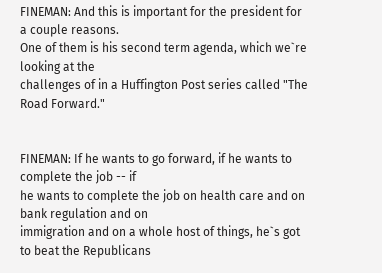FINEMAN: And this is important for the president for a couple reasons.
One of them is his second term agenda, which we`re looking at the
challenges of in a Huffington Post series called "The Road Forward."


FINEMAN: If he wants to go forward, if he wants to complete the job -- if
he wants to complete the job on health care and on bank regulation and on
immigration and on a whole host of things, he`s got to beat the Republicans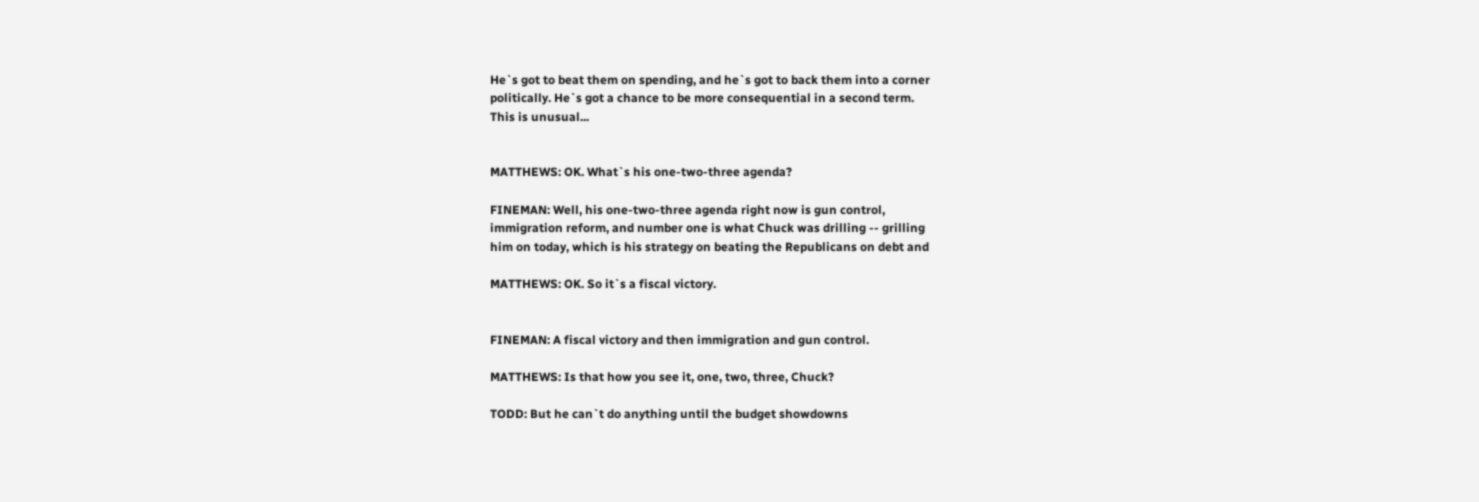He`s got to beat them on spending, and he`s got to back them into a corner
politically. He`s got a chance to be more consequential in a second term.
This is unusual...


MATTHEWS: OK. What`s his one-two-three agenda?

FINEMAN: Well, his one-two-three agenda right now is gun control,
immigration reform, and number one is what Chuck was drilling -- grilling
him on today, which is his strategy on beating the Republicans on debt and

MATTHEWS: OK. So it`s a fiscal victory.


FINEMAN: A fiscal victory and then immigration and gun control.

MATTHEWS: Is that how you see it, one, two, three, Chuck?

TODD: But he can`t do anything until the budget showdowns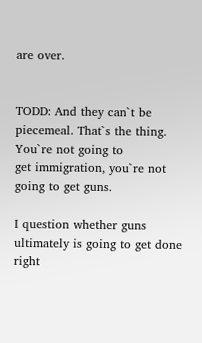are over.


TODD: And they can`t be piecemeal. That`s the thing. You`re not going to
get immigration, you`re not going to get guns.

I question whether guns ultimately is going to get done right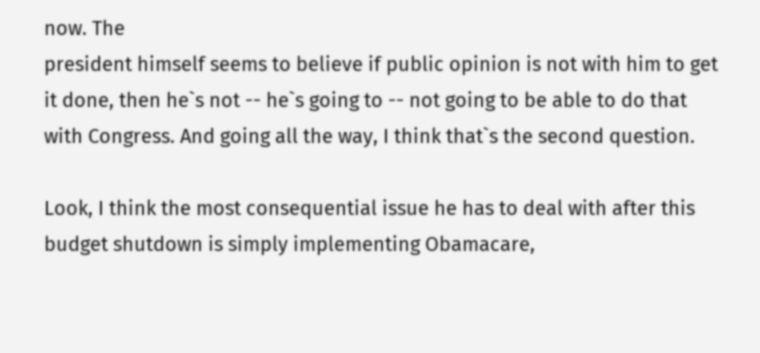now. The
president himself seems to believe if public opinion is not with him to get
it done, then he`s not -- he`s going to -- not going to be able to do that
with Congress. And going all the way, I think that`s the second question.

Look, I think the most consequential issue he has to deal with after this
budget shutdown is simply implementing Obamacare,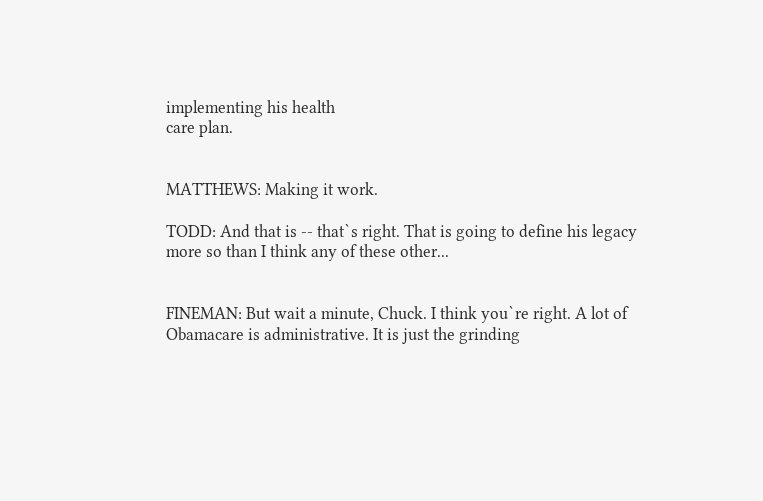implementing his health
care plan.


MATTHEWS: Making it work.

TODD: And that is -- that`s right. That is going to define his legacy
more so than I think any of these other...


FINEMAN: But wait a minute, Chuck. I think you`re right. A lot of
Obamacare is administrative. It is just the grinding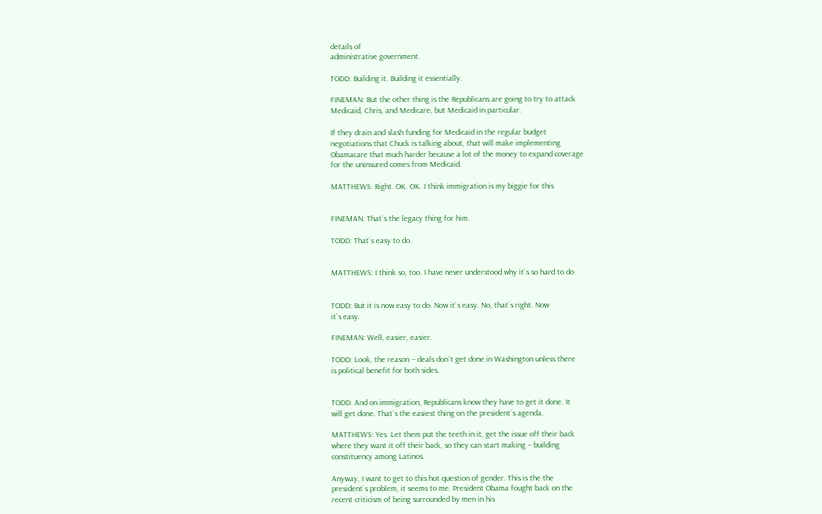details of
administrative government.

TODD: Building it. Building it essentially.

FINEMAN: But the other thing is the Republicans are going to try to attack
Medicaid, Chris, and Medicare, but Medicaid in particular.

If they drain and slash funding for Medicaid in the regular budget
negotiations that Chuck is talking about, that will make implementing
Obamacare that much harder because a lot of the money to expand coverage
for the uninsured comes from Medicaid.

MATTHEWS: Right. OK. OK. I think immigration is my biggie for this


FINEMAN: That`s the legacy thing for him.

TODD: That`s easy to do.


MATTHEWS: I think so, too. I have never understood why it`s so hard to do


TODD: But it is now easy to do. Now it`s easy. No, that`s right. Now
it`s easy.

FINEMAN: Well, easier, easier.

TODD: Look, the reason -- deals don`t get done in Washington unless there
is political benefit for both sides.


TODD: And on immigration, Republicans know they have to get it done. It
will get done. That`s the easiest thing on the president`s agenda.

MATTHEWS: Yes. Let them put the teeth in it, get the issue off their back
where they want it off their back, so they can start making -- building
constituency among Latinos.

Anyway, I want to get to this hot question of gender. This is the the
president`s problem, it seems to me. President Obama fought back on the
recent criticism of being surrounded by men in his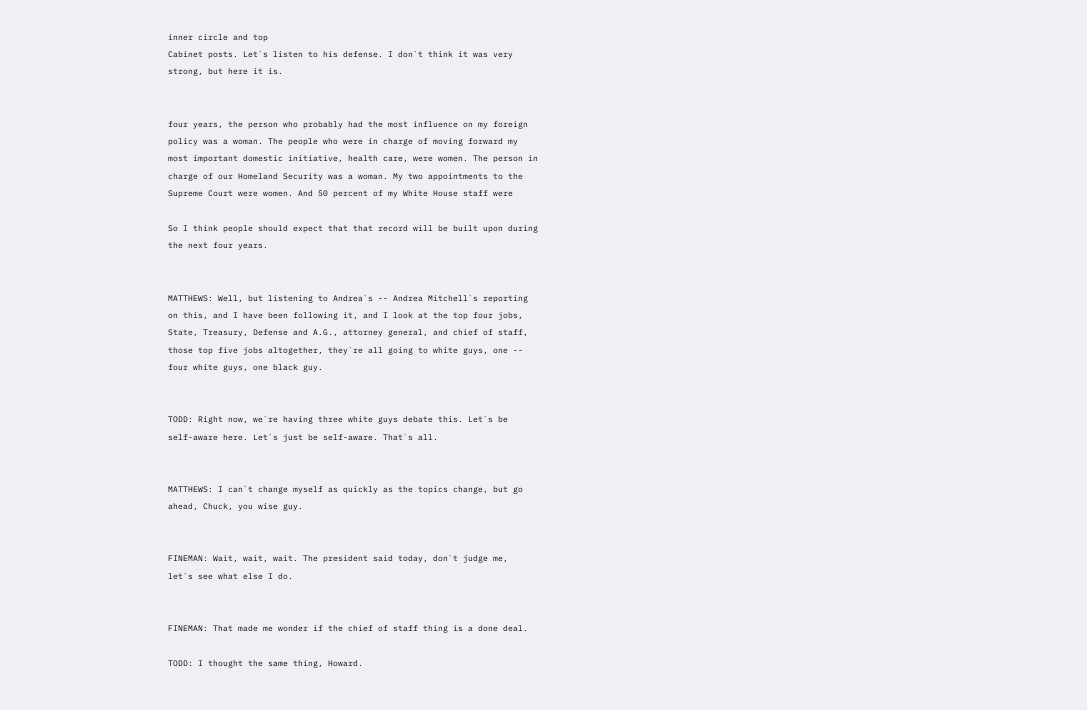inner circle and top
Cabinet posts. Let`s listen to his defense. I don`t think it was very
strong, but here it is.


four years, the person who probably had the most influence on my foreign
policy was a woman. The people who were in charge of moving forward my
most important domestic initiative, health care, were women. The person in
charge of our Homeland Security was a woman. My two appointments to the
Supreme Court were women. And 50 percent of my White House staff were

So I think people should expect that that record will be built upon during
the next four years.


MATTHEWS: Well, but listening to Andrea`s -- Andrea Mitchell`s reporting
on this, and I have been following it, and I look at the top four jobs,
State, Treasury, Defense and A.G., attorney general, and chief of staff,
those top five jobs altogether, they`re all going to white guys, one --
four white guys, one black guy.


TODD: Right now, we`re having three white guys debate this. Let`s be
self-aware here. Let`s just be self-aware. That`s all.


MATTHEWS: I can`t change myself as quickly as the topics change, but go
ahead, Chuck, you wise guy.


FINEMAN: Wait, wait, wait. The president said today, don`t judge me,
let`s see what else I do.


FINEMAN: That made me wonder if the chief of staff thing is a done deal.

TODD: I thought the same thing, Howard.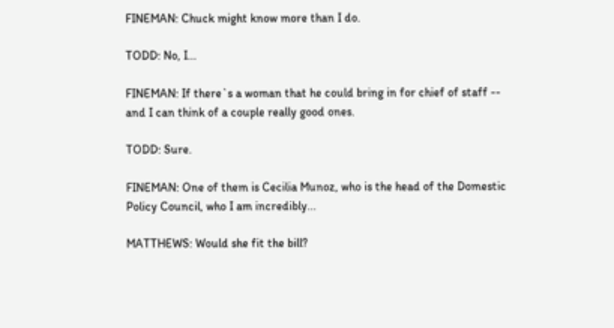FINEMAN: Chuck might know more than I do.

TODD: No, I...

FINEMAN: If there`s a woman that he could bring in for chief of staff --
and I can think of a couple really good ones.

TODD: Sure.

FINEMAN: One of them is Cecilia Munoz, who is the head of the Domestic
Policy Council, who I am incredibly...

MATTHEWS: Would she fit the bill?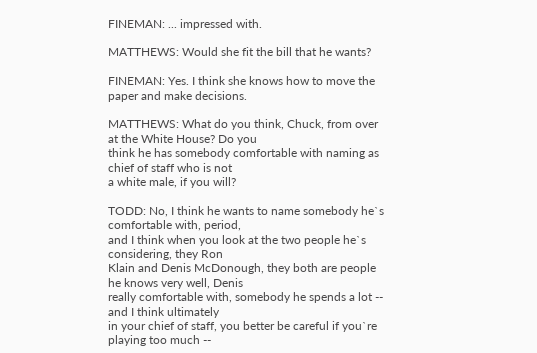FINEMAN: ... impressed with.

MATTHEWS: Would she fit the bill that he wants?

FINEMAN: Yes. I think she knows how to move the paper and make decisions.

MATTHEWS: What do you think, Chuck, from over at the White House? Do you
think he has somebody comfortable with naming as chief of staff who is not
a white male, if you will?

TODD: No, I think he wants to name somebody he`s comfortable with, period,
and I think when you look at the two people he`s considering, they Ron
Klain and Denis McDonough, they both are people he knows very well, Denis
really comfortable with, somebody he spends a lot -- and I think ultimately
in your chief of staff, you better be careful if you`re playing too much --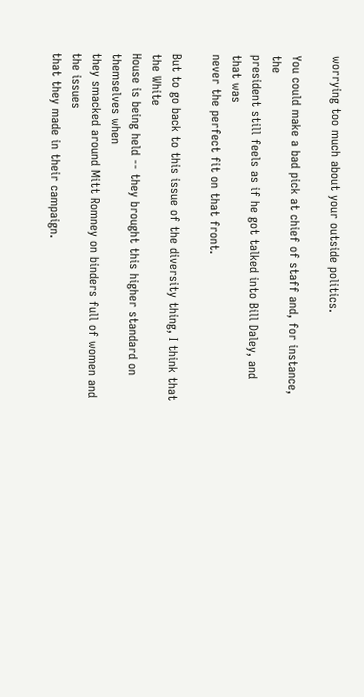worrying too much about your outside politics.

You could make a bad pick at chief of staff and, for instance, the
president still feels as if he got talked into Bill Daley, and that was
never the perfect fit on that front.

But to go back to this issue of the diversity thing, I think that the White
House is being held -- they brought this higher standard on themselves when
they smacked around Mitt Romney on binders full of women and the issues
that they made in their campaign.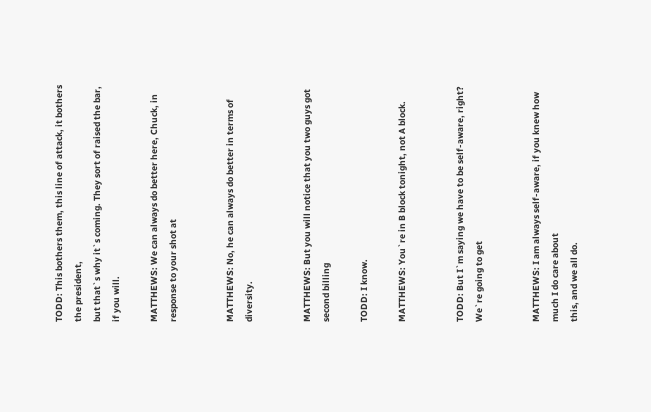TODD: This bothers them, this line of attack, it bothers the president,
but that`s why it`s coming. They sort of raised the bar, if you will.

MATTHEWS: We can always do better here, Chuck, in response to your shot at


MATTHEWS: No, he can always do better in terms of diversity.


MATTHEWS: But you will notice that you two guys got second billing

TODD: I know.

MATTHEWS: You`re in B block tonight, not A block.


TODD: But I`m saying we have to be self-aware, right? We`re going to get


MATTHEWS: I am always self-aware, if you knew how much I do care about
this, and we all do.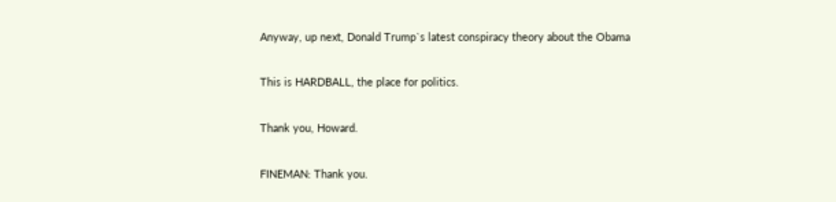Anyway, up next, Donald Trump`s latest conspiracy theory about the Obama

This is HARDBALL, the place for politics.

Thank you, Howard.

FINEMAN: Thank you.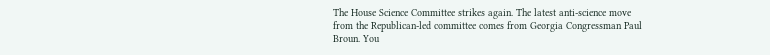The House Science Committee strikes again. The latest anti-science move
from the Republican-led committee comes from Georgia Congressman Paul
Broun. You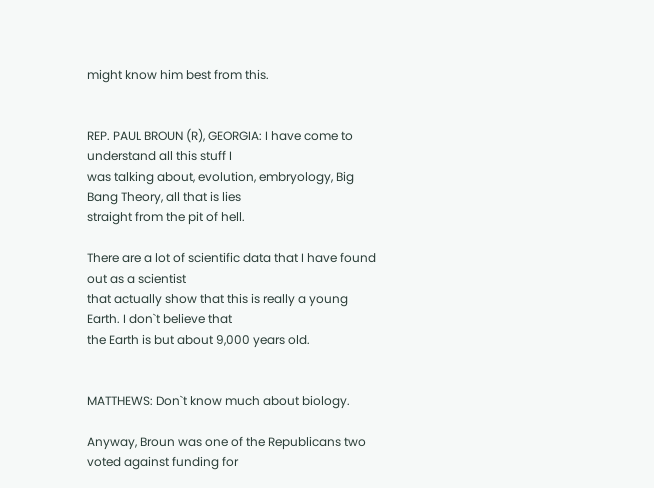might know him best from this.


REP. PAUL BROUN (R), GEORGIA: I have come to understand all this stuff I
was talking about, evolution, embryology, Big Bang Theory, all that is lies
straight from the pit of hell.

There are a lot of scientific data that I have found out as a scientist
that actually show that this is really a young Earth. I don`t believe that
the Earth is but about 9,000 years old.


MATTHEWS: Don`t know much about biology.

Anyway, Broun was one of the Republicans two voted against funding for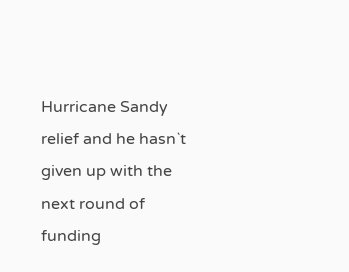Hurricane Sandy relief and he hasn`t given up with the next round of
funding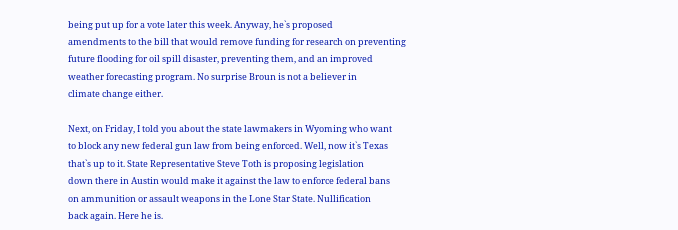being put up for a vote later this week. Anyway, he`s proposed
amendments to the bill that would remove funding for research on preventing
future flooding for oil spill disaster, preventing them, and an improved
weather forecasting program. No surprise Broun is not a believer in
climate change either.

Next, on Friday, I told you about the state lawmakers in Wyoming who want
to block any new federal gun law from being enforced. Well, now it`s Texas
that`s up to it. State Representative Steve Toth is proposing legislation
down there in Austin would make it against the law to enforce federal bans
on ammunition or assault weapons in the Lone Star State. Nullification
back again. Here he is.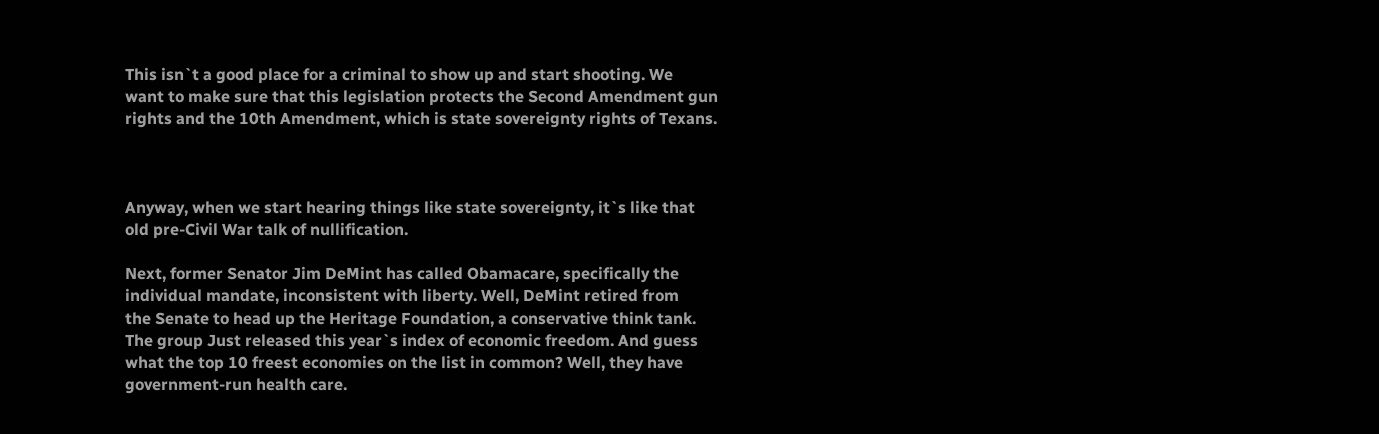This isn`t a good place for a criminal to show up and start shooting. We
want to make sure that this legislation protects the Second Amendment gun
rights and the 10th Amendment, which is state sovereignty rights of Texans.



Anyway, when we start hearing things like state sovereignty, it`s like that
old pre-Civil War talk of nullification.

Next, former Senator Jim DeMint has called Obamacare, specifically the
individual mandate, inconsistent with liberty. Well, DeMint retired from
the Senate to head up the Heritage Foundation, a conservative think tank.
The group Just released this year`s index of economic freedom. And guess
what the top 10 freest economies on the list in common? Well, they have
government-run health care.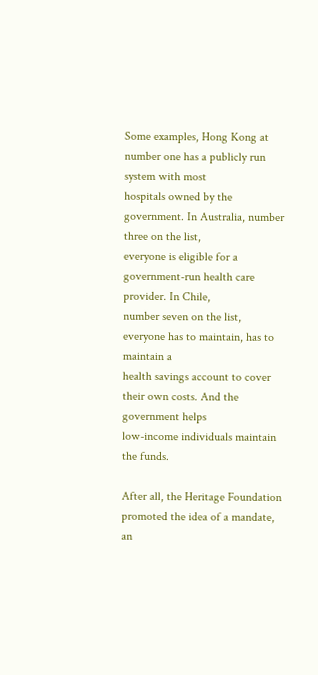Some examples, Hong Kong at number one has a publicly run system with most
hospitals owned by the government. In Australia, number three on the list,
everyone is eligible for a government-run health care provider. In Chile,
number seven on the list, everyone has to maintain, has to maintain a
health savings account to cover their own costs. And the government helps
low-income individuals maintain the funds.

After all, the Heritage Foundation promoted the idea of a mandate, an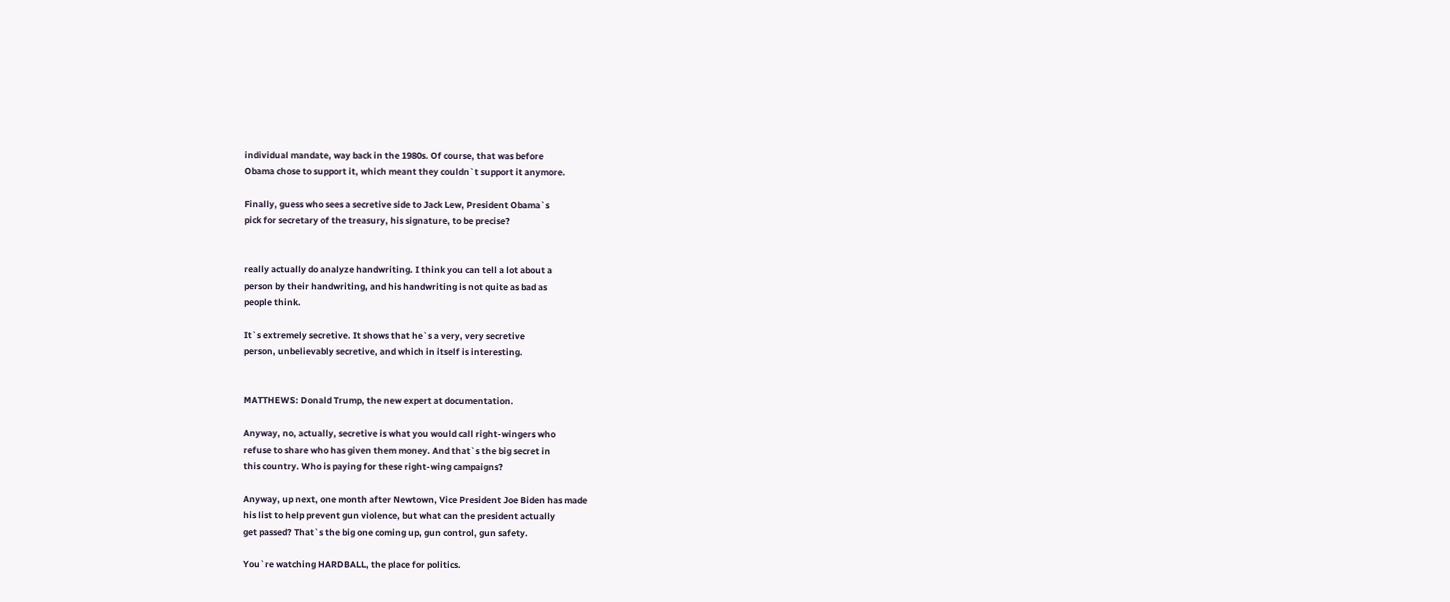individual mandate, way back in the 1980s. Of course, that was before
Obama chose to support it, which meant they couldn`t support it anymore.

Finally, guess who sees a secretive side to Jack Lew, President Obama`s
pick for secretary of the treasury, his signature, to be precise?


really actually do analyze handwriting. I think you can tell a lot about a
person by their handwriting, and his handwriting is not quite as bad as
people think.

It`s extremely secretive. It shows that he`s a very, very secretive
person, unbelievably secretive, and which in itself is interesting.


MATTHEWS: Donald Trump, the new expert at documentation.

Anyway, no, actually, secretive is what you would call right-wingers who
refuse to share who has given them money. And that`s the big secret in
this country. Who is paying for these right-wing campaigns?

Anyway, up next, one month after Newtown, Vice President Joe Biden has made
his list to help prevent gun violence, but what can the president actually
get passed? That`s the big one coming up, gun control, gun safety.

You`re watching HARDBALL, the place for politics.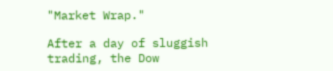"Market Wrap."

After a day of sluggish trading, the Dow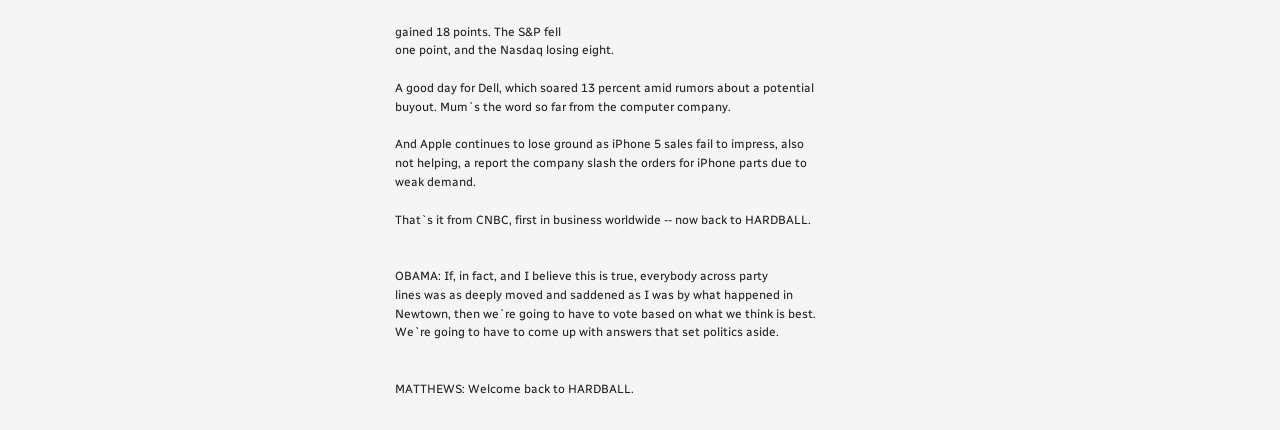gained 18 points. The S&P fell
one point, and the Nasdaq losing eight.

A good day for Dell, which soared 13 percent amid rumors about a potential
buyout. Mum`s the word so far from the computer company.

And Apple continues to lose ground as iPhone 5 sales fail to impress, also
not helping, a report the company slash the orders for iPhone parts due to
weak demand.

That`s it from CNBC, first in business worldwide -- now back to HARDBALL.


OBAMA: If, in fact, and I believe this is true, everybody across party
lines was as deeply moved and saddened as I was by what happened in
Newtown, then we`re going to have to vote based on what we think is best.
We`re going to have to come up with answers that set politics aside.


MATTHEWS: Welcome back to HARDBALL.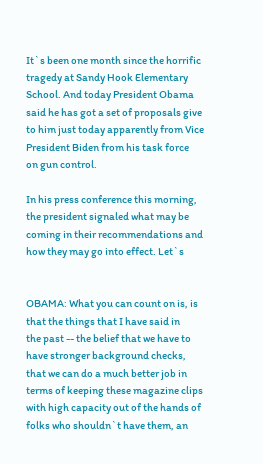It`s been one month since the horrific tragedy at Sandy Hook Elementary
School. And today President Obama said he has got a set of proposals give
to him just today apparently from Vice President Biden from his task force
on gun control.

In his press conference this morning, the president signaled what may be
coming in their recommendations and how they may go into effect. Let`s


OBAMA: What you can count on is, is that the things that I have said in
the past -- the belief that we have to have stronger background checks,
that we can do a much better job in terms of keeping these magazine clips
with high capacity out of the hands of folks who shouldn`t have them, an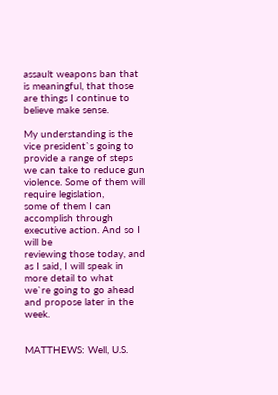assault weapons ban that is meaningful, that those are things I continue to
believe make sense.

My understanding is the vice president`s going to provide a range of steps
we can take to reduce gun violence. Some of them will require legislation,
some of them I can accomplish through executive action. And so I will be
reviewing those today, and as I said, I will speak in more detail to what
we`re going to go ahead and propose later in the week.


MATTHEWS: Well, U.S.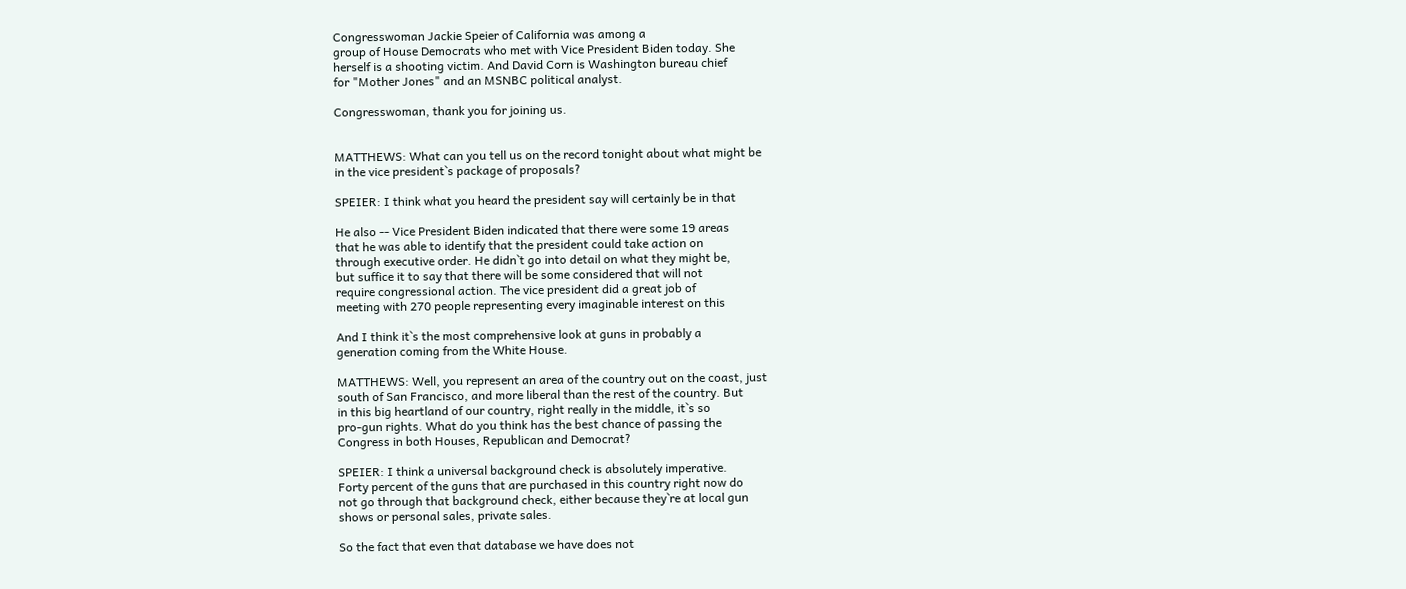Congresswoman Jackie Speier of California was among a
group of House Democrats who met with Vice President Biden today. She
herself is a shooting victim. And David Corn is Washington bureau chief
for "Mother Jones" and an MSNBC political analyst.

Congresswoman, thank you for joining us.


MATTHEWS: What can you tell us on the record tonight about what might be
in the vice president`s package of proposals?

SPEIER: I think what you heard the president say will certainly be in that

He also -- Vice President Biden indicated that there were some 19 areas
that he was able to identify that the president could take action on
through executive order. He didn`t go into detail on what they might be,
but suffice it to say that there will be some considered that will not
require congressional action. The vice president did a great job of
meeting with 270 people representing every imaginable interest on this

And I think it`s the most comprehensive look at guns in probably a
generation coming from the White House.

MATTHEWS: Well, you represent an area of the country out on the coast, just
south of San Francisco, and more liberal than the rest of the country. But
in this big heartland of our country, right really in the middle, it`s so
pro-gun rights. What do you think has the best chance of passing the
Congress in both Houses, Republican and Democrat?

SPEIER: I think a universal background check is absolutely imperative.
Forty percent of the guns that are purchased in this country right now do
not go through that background check, either because they`re at local gun
shows or personal sales, private sales.

So the fact that even that database we have does not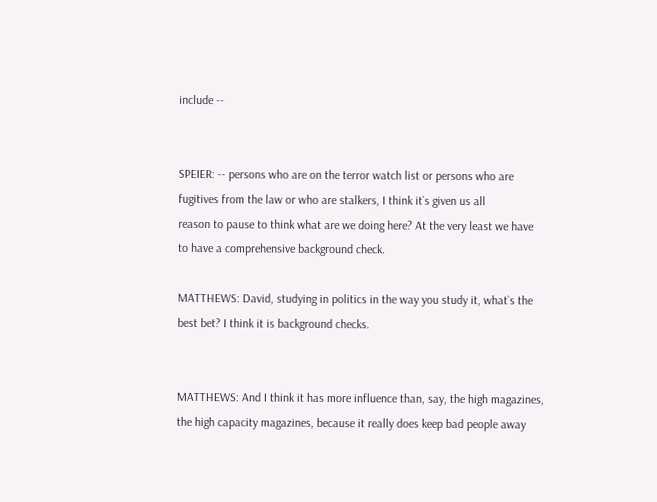include --


SPEIER: -- persons who are on the terror watch list or persons who are
fugitives from the law or who are stalkers, I think it`s given us all
reason to pause to think what are we doing here? At the very least we have
to have a comprehensive background check.

MATTHEWS: David, studying in politics in the way you study it, what`s the
best bet? I think it is background checks.


MATTHEWS: And I think it has more influence than, say, the high magazines,
the high capacity magazines, because it really does keep bad people away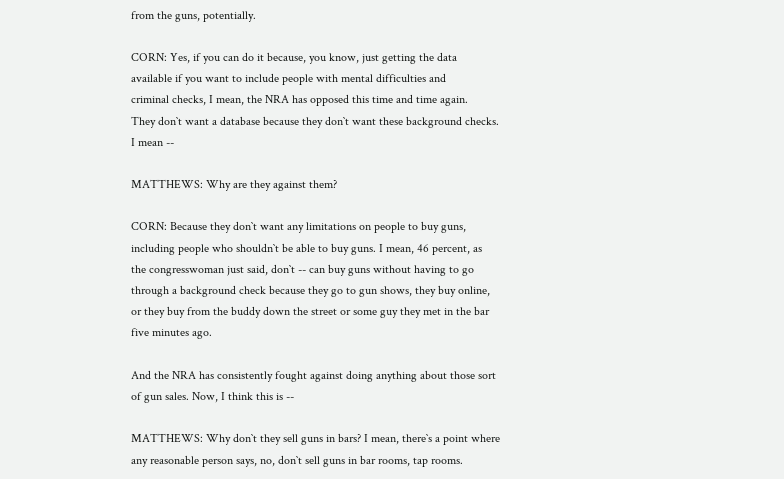from the guns, potentially.

CORN: Yes, if you can do it because, you know, just getting the data
available if you want to include people with mental difficulties and
criminal checks, I mean, the NRA has opposed this time and time again.
They don`t want a database because they don`t want these background checks.
I mean --

MATTHEWS: Why are they against them?

CORN: Because they don`t want any limitations on people to buy guns,
including people who shouldn`t be able to buy guns. I mean, 46 percent, as
the congresswoman just said, don`t -- can buy guns without having to go
through a background check because they go to gun shows, they buy online,
or they buy from the buddy down the street or some guy they met in the bar
five minutes ago.

And the NRA has consistently fought against doing anything about those sort
of gun sales. Now, I think this is --

MATTHEWS: Why don`t they sell guns in bars? I mean, there`s a point where
any reasonable person says, no, don`t sell guns in bar rooms, tap rooms.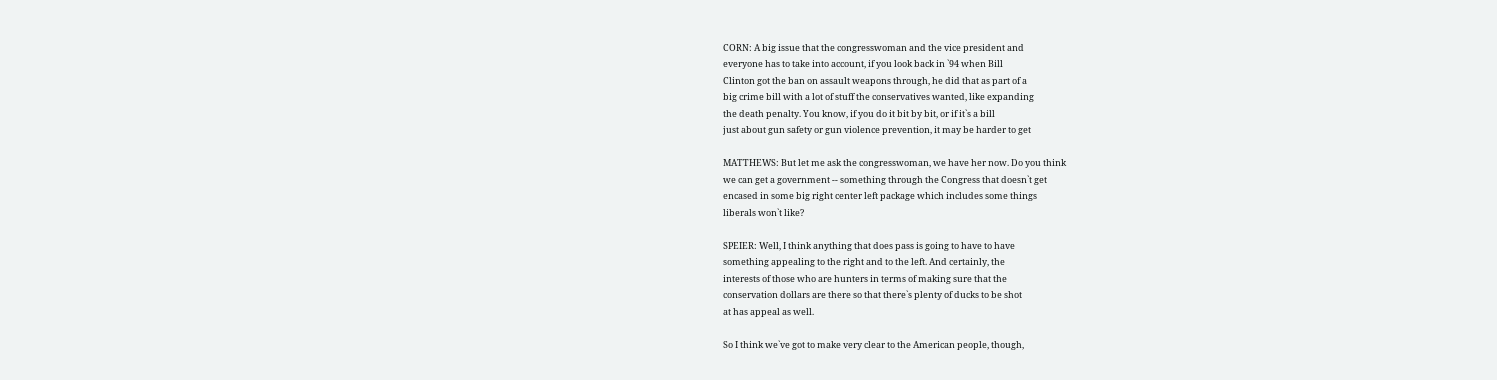CORN: A big issue that the congresswoman and the vice president and
everyone has to take into account, if you look back in `94 when Bill
Clinton got the ban on assault weapons through, he did that as part of a
big crime bill with a lot of stuff the conservatives wanted, like expanding
the death penalty. You know, if you do it bit by bit, or if it`s a bill
just about gun safety or gun violence prevention, it may be harder to get

MATTHEWS: But let me ask the congresswoman, we have her now. Do you think
we can get a government -- something through the Congress that doesn`t get
encased in some big right center left package which includes some things
liberals won`t like?

SPEIER: Well, I think anything that does pass is going to have to have
something appealing to the right and to the left. And certainly, the
interests of those who are hunters in terms of making sure that the
conservation dollars are there so that there`s plenty of ducks to be shot
at has appeal as well.

So I think we`ve got to make very clear to the American people, though,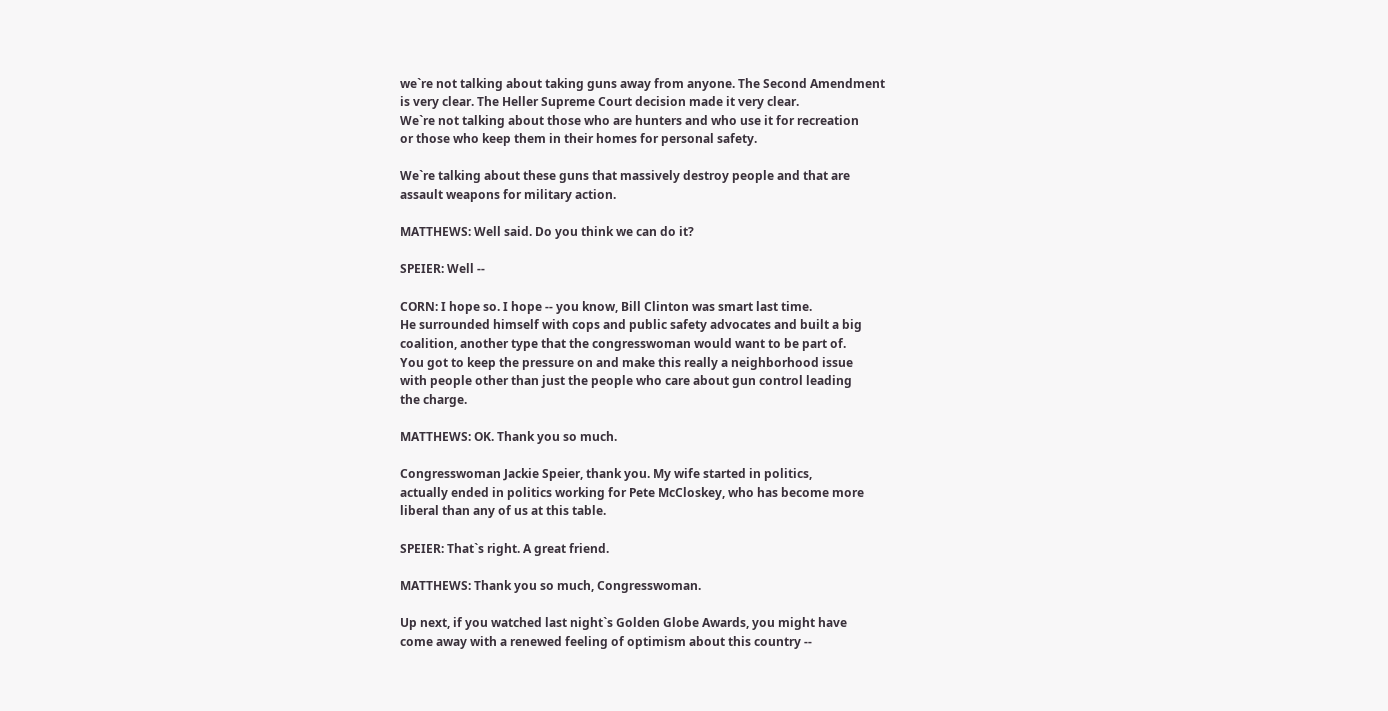we`re not talking about taking guns away from anyone. The Second Amendment
is very clear. The Heller Supreme Court decision made it very clear.
We`re not talking about those who are hunters and who use it for recreation
or those who keep them in their homes for personal safety.

We`re talking about these guns that massively destroy people and that are
assault weapons for military action.

MATTHEWS: Well said. Do you think we can do it?

SPEIER: Well --

CORN: I hope so. I hope -- you know, Bill Clinton was smart last time.
He surrounded himself with cops and public safety advocates and built a big
coalition, another type that the congresswoman would want to be part of.
You got to keep the pressure on and make this really a neighborhood issue
with people other than just the people who care about gun control leading
the charge.

MATTHEWS: OK. Thank you so much.

Congresswoman Jackie Speier, thank you. My wife started in politics,
actually ended in politics working for Pete McCloskey, who has become more
liberal than any of us at this table.

SPEIER: That`s right. A great friend.

MATTHEWS: Thank you so much, Congresswoman.

Up next, if you watched last night`s Golden Globe Awards, you might have
come away with a renewed feeling of optimism about this country --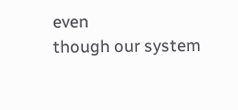even
though our system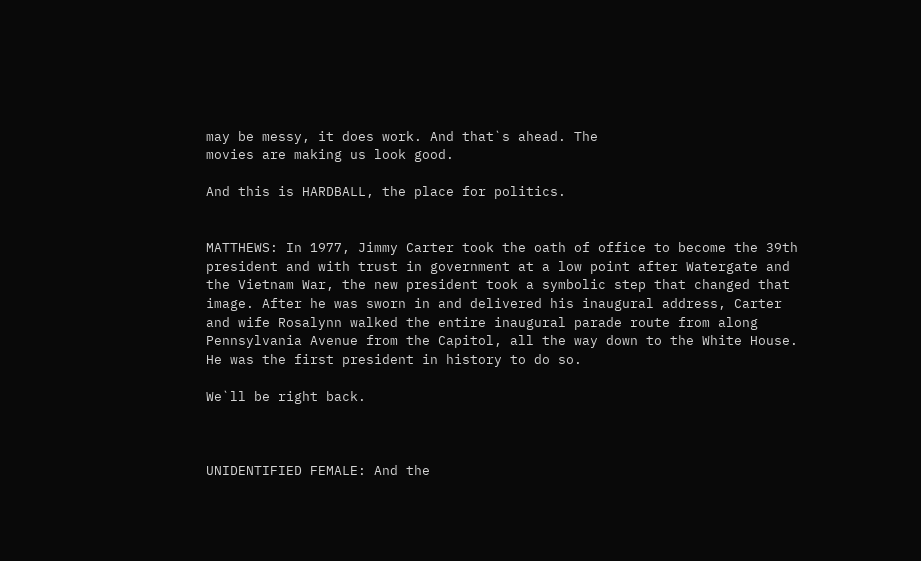may be messy, it does work. And that`s ahead. The
movies are making us look good.

And this is HARDBALL, the place for politics.


MATTHEWS: In 1977, Jimmy Carter took the oath of office to become the 39th
president and with trust in government at a low point after Watergate and
the Vietnam War, the new president took a symbolic step that changed that
image. After he was sworn in and delivered his inaugural address, Carter
and wife Rosalynn walked the entire inaugural parade route from along
Pennsylvania Avenue from the Capitol, all the way down to the White House.
He was the first president in history to do so.

We`ll be right back.



UNIDENTIFIED FEMALE: And the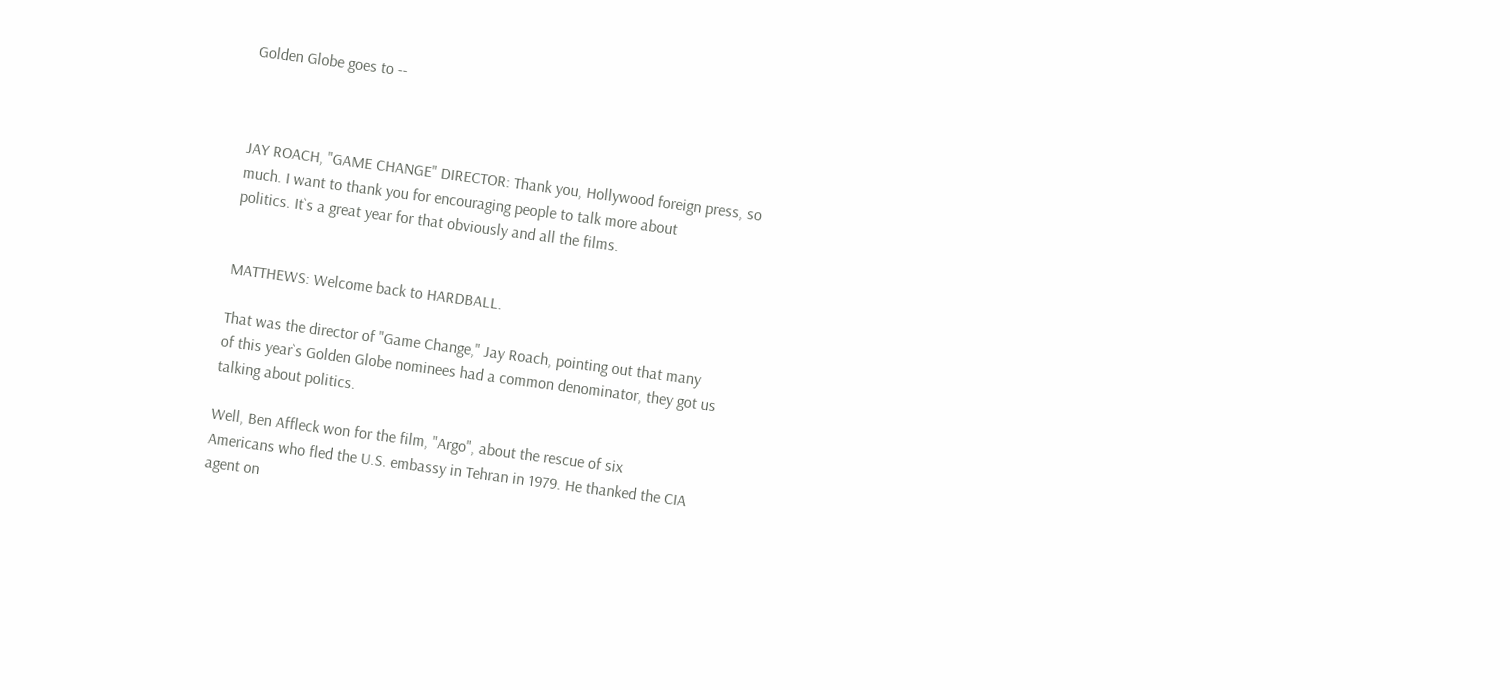Golden Globe goes to --



JAY ROACH, "GAME CHANGE" DIRECTOR: Thank you, Hollywood foreign press, so
much. I want to thank you for encouraging people to talk more about
politics. It`s a great year for that obviously and all the films.


MATTHEWS: Welcome back to HARDBALL.

That was the director of "Game Change," Jay Roach, pointing out that many
of this year`s Golden Globe nominees had a common denominator, they got us
talking about politics.

Well, Ben Affleck won for the film, "Argo", about the rescue of six
Americans who fled the U.S. embassy in Tehran in 1979. He thanked the CIA
agent on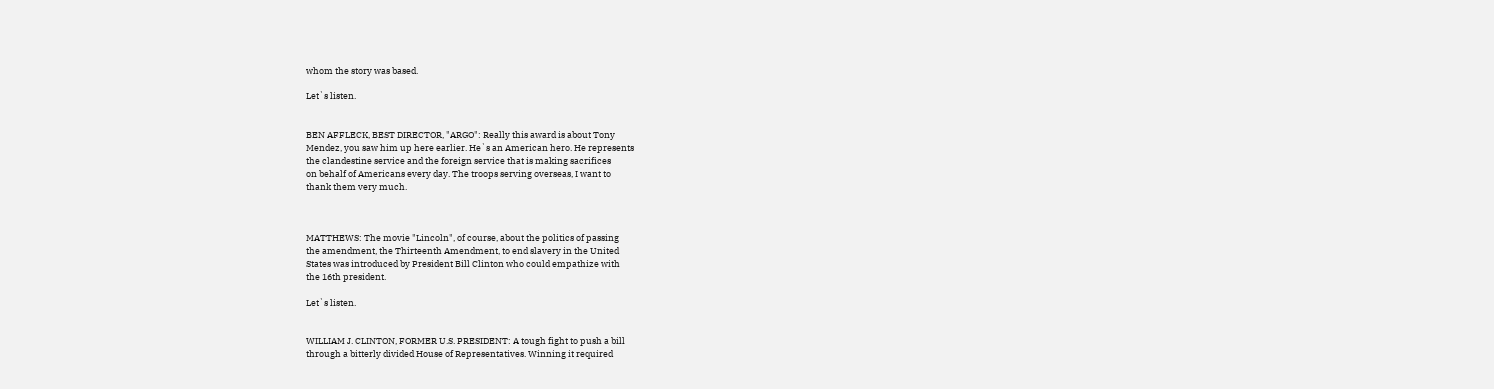whom the story was based.

Let`s listen.


BEN AFFLECK, BEST DIRECTOR, "ARGO": Really this award is about Tony
Mendez, you saw him up here earlier. He`s an American hero. He represents
the clandestine service and the foreign service that is making sacrifices
on behalf of Americans every day. The troops serving overseas, I want to
thank them very much.



MATTHEWS: The movie "Lincoln", of course, about the politics of passing
the amendment, the Thirteenth Amendment, to end slavery in the United
States was introduced by President Bill Clinton who could empathize with
the 16th president.

Let`s listen.


WILLIAM J. CLINTON, FORMER U.S. PRESIDENT: A tough fight to push a bill
through a bitterly divided House of Representatives. Winning it required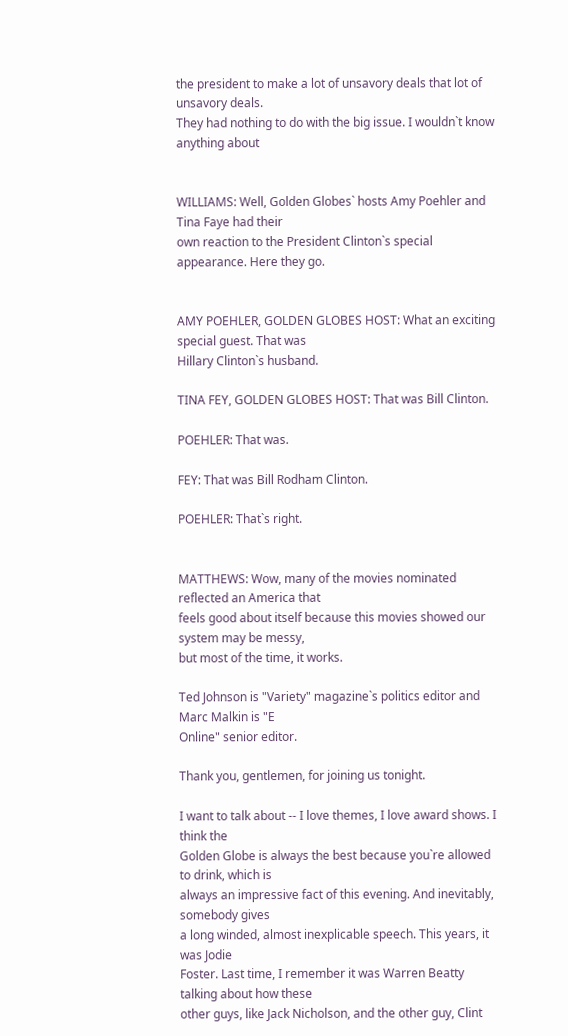the president to make a lot of unsavory deals that lot of unsavory deals.
They had nothing to do with the big issue. I wouldn`t know anything about


WILLIAMS: Well, Golden Globes` hosts Amy Poehler and Tina Faye had their
own reaction to the President Clinton`s special appearance. Here they go.


AMY POEHLER, GOLDEN GLOBES HOST: What an exciting special guest. That was
Hillary Clinton`s husband.

TINA FEY, GOLDEN GLOBES HOST: That was Bill Clinton.

POEHLER: That was.

FEY: That was Bill Rodham Clinton.

POEHLER: That`s right.


MATTHEWS: Wow, many of the movies nominated reflected an America that
feels good about itself because this movies showed our system may be messy,
but most of the time, it works.

Ted Johnson is "Variety" magazine`s politics editor and Marc Malkin is "E
Online" senior editor.

Thank you, gentlemen, for joining us tonight.

I want to talk about -- I love themes, I love award shows. I think the
Golden Globe is always the best because you`re allowed to drink, which is
always an impressive fact of this evening. And inevitably, somebody gives
a long winded, almost inexplicable speech. This years, it was Jodie
Foster. Last time, I remember it was Warren Beatty talking about how these
other guys, like Jack Nicholson, and the other guy, Clint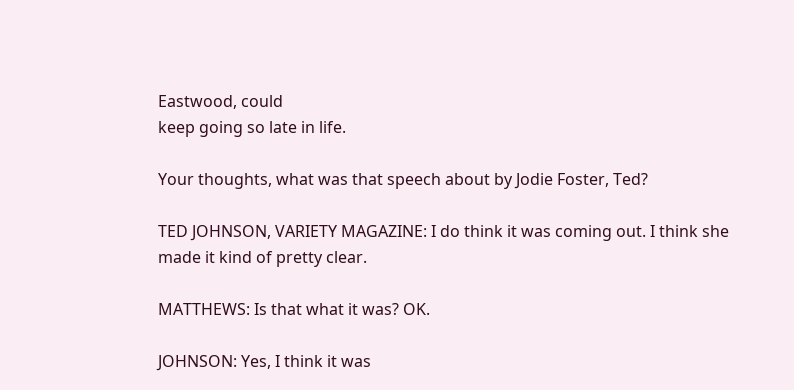Eastwood, could
keep going so late in life.

Your thoughts, what was that speech about by Jodie Foster, Ted?

TED JOHNSON, VARIETY MAGAZINE: I do think it was coming out. I think she
made it kind of pretty clear.

MATTHEWS: Is that what it was? OK.

JOHNSON: Yes, I think it was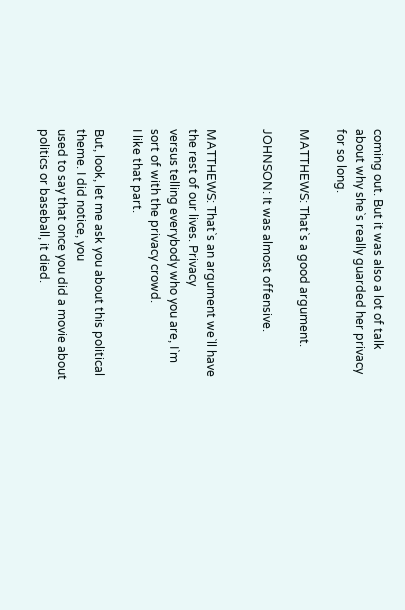coming out. But it was also a lot of talk
about why she`s really guarded her privacy for so long.

MATTHEWS: That`s a good argument.

JOHNSON: It was almost offensive.


MATTHEWS: That`s an argument we`ll have the rest of our lives. Privacy
versus telling everybody who you are, I`m sort of with the privacy crowd.
I like that part.

But, look, let me ask you about this political theme. I did notice, you
used to say that once you did a movie about politics or baseball, it died.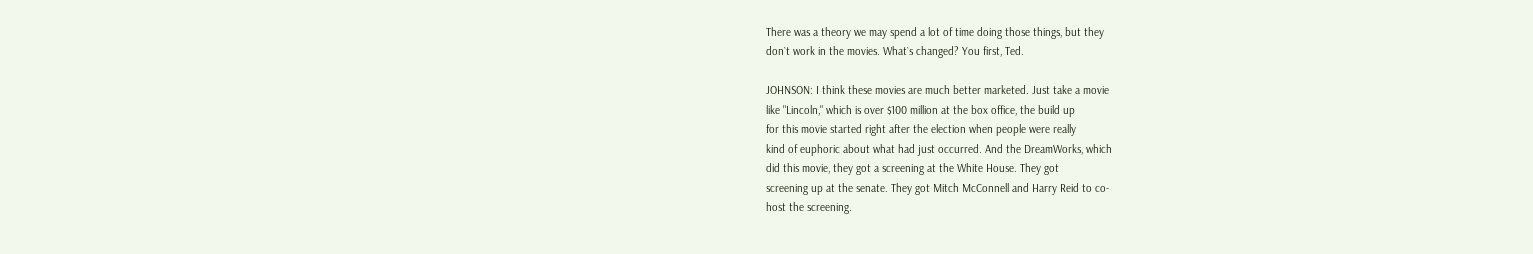There was a theory we may spend a lot of time doing those things, but they
don`t work in the movies. What`s changed? You first, Ted.

JOHNSON: I think these movies are much better marketed. Just take a movie
like "Lincoln," which is over $100 million at the box office, the build up
for this movie started right after the election when people were really
kind of euphoric about what had just occurred. And the DreamWorks, which
did this movie, they got a screening at the White House. They got
screening up at the senate. They got Mitch McConnell and Harry Reid to co-
host the screening.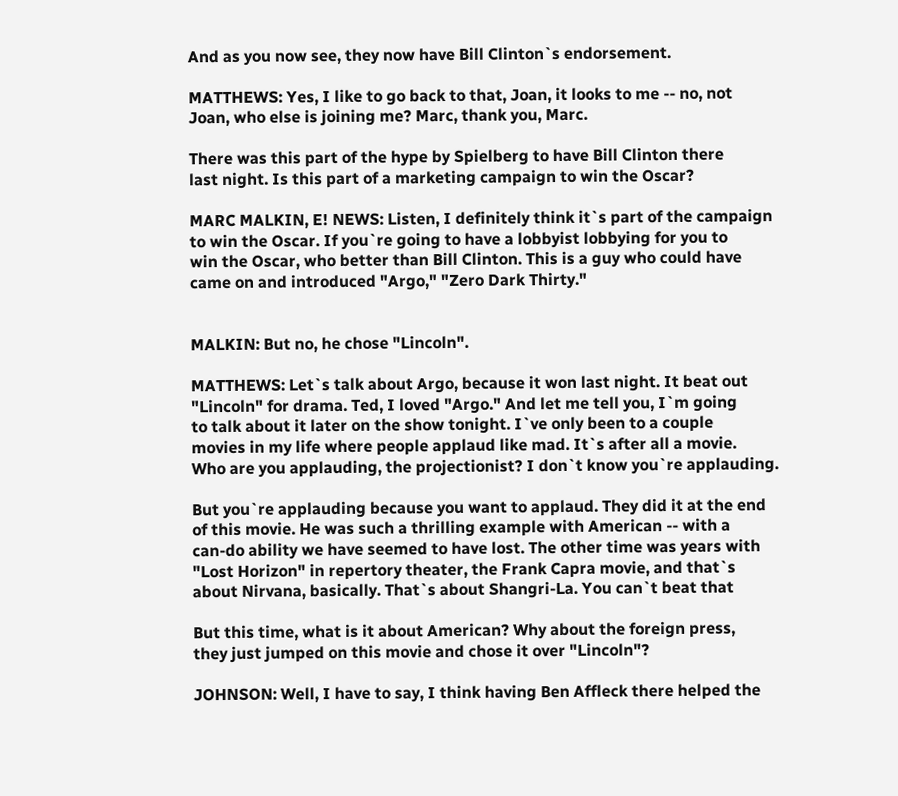And as you now see, they now have Bill Clinton`s endorsement.

MATTHEWS: Yes, I like to go back to that, Joan, it looks to me -- no, not
Joan, who else is joining me? Marc, thank you, Marc.

There was this part of the hype by Spielberg to have Bill Clinton there
last night. Is this part of a marketing campaign to win the Oscar?

MARC MALKIN, E! NEWS: Listen, I definitely think it`s part of the campaign
to win the Oscar. If you`re going to have a lobbyist lobbying for you to
win the Oscar, who better than Bill Clinton. This is a guy who could have
came on and introduced "Argo," "Zero Dark Thirty."


MALKIN: But no, he chose "Lincoln".

MATTHEWS: Let`s talk about Argo, because it won last night. It beat out
"Lincoln" for drama. Ted, I loved "Argo." And let me tell you, I`m going
to talk about it later on the show tonight. I`ve only been to a couple
movies in my life where people applaud like mad. It`s after all a movie.
Who are you applauding, the projectionist? I don`t know you`re applauding.

But you`re applauding because you want to applaud. They did it at the end
of this movie. He was such a thrilling example with American -- with a
can-do ability we have seemed to have lost. The other time was years with
"Lost Horizon" in repertory theater, the Frank Capra movie, and that`s
about Nirvana, basically. That`s about Shangri-La. You can`t beat that

But this time, what is it about American? Why about the foreign press,
they just jumped on this movie and chose it over "Lincoln"?

JOHNSON: Well, I have to say, I think having Ben Affleck there helped the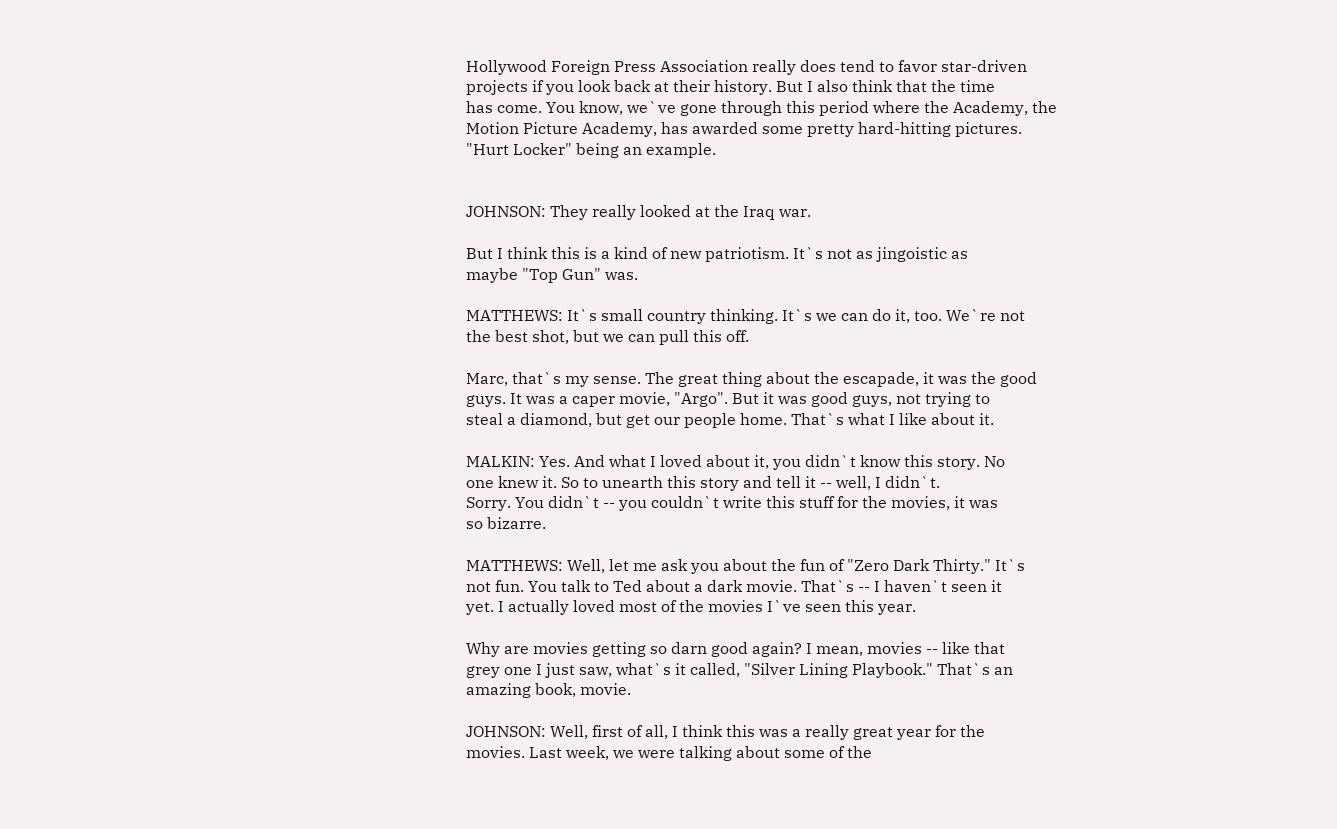Hollywood Foreign Press Association really does tend to favor star-driven
projects if you look back at their history. But I also think that the time
has come. You know, we`ve gone through this period where the Academy, the
Motion Picture Academy, has awarded some pretty hard-hitting pictures.
"Hurt Locker" being an example.


JOHNSON: They really looked at the Iraq war.

But I think this is a kind of new patriotism. It`s not as jingoistic as
maybe "Top Gun" was.

MATTHEWS: It`s small country thinking. It`s we can do it, too. We`re not
the best shot, but we can pull this off.

Marc, that`s my sense. The great thing about the escapade, it was the good
guys. It was a caper movie, "Argo". But it was good guys, not trying to
steal a diamond, but get our people home. That`s what I like about it.

MALKIN: Yes. And what I loved about it, you didn`t know this story. No
one knew it. So to unearth this story and tell it -- well, I didn`t.
Sorry. You didn`t -- you couldn`t write this stuff for the movies, it was
so bizarre.

MATTHEWS: Well, let me ask you about the fun of "Zero Dark Thirty." It`s
not fun. You talk to Ted about a dark movie. That`s -- I haven`t seen it
yet. I actually loved most of the movies I`ve seen this year.

Why are movies getting so darn good again? I mean, movies -- like that
grey one I just saw, what`s it called, "Silver Lining Playbook." That`s an
amazing book, movie.

JOHNSON: Well, first of all, I think this was a really great year for the
movies. Last week, we were talking about some of the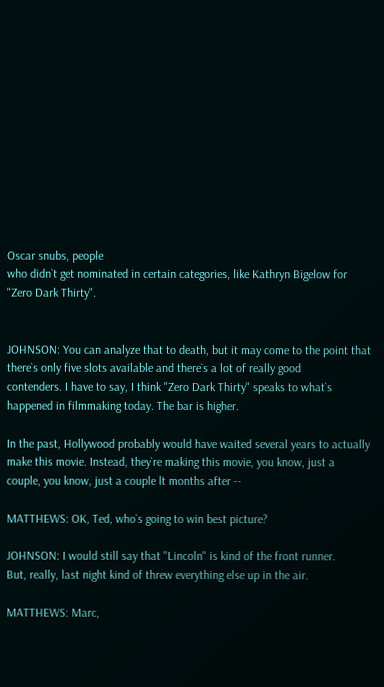Oscar snubs, people
who didn`t get nominated in certain categories, like Kathryn Bigelow for
"Zero Dark Thirty".


JOHNSON: You can analyze that to death, but it may come to the point that
there`s only five slots available and there`s a lot of really good
contenders. I have to say, I think "Zero Dark Thirty" speaks to what`s
happened in filmmaking today. The bar is higher.

In the past, Hollywood probably would have waited several years to actually
make this movie. Instead, they`re making this movie, you know, just a
couple, you know, just a couple lt months after --

MATTHEWS: OK, Ted, who`s going to win best picture?

JOHNSON: I would still say that "Lincoln" is kind of the front runner.
But, really, last night kind of threw everything else up in the air.

MATTHEWS: Marc,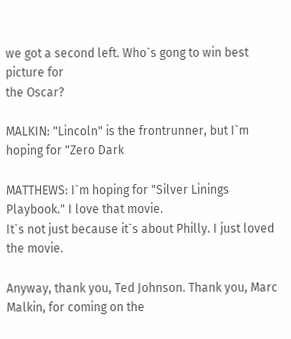we got a second left. Who`s gong to win best picture for
the Oscar?

MALKIN: "Lincoln" is the frontrunner, but I`m hoping for "Zero Dark

MATTHEWS: I`m hoping for "Silver Linings Playbook." I love that movie.
It`s not just because it`s about Philly. I just loved the movie.

Anyway, thank you, Ted Johnson. Thank you, Marc Malkin, for coming on the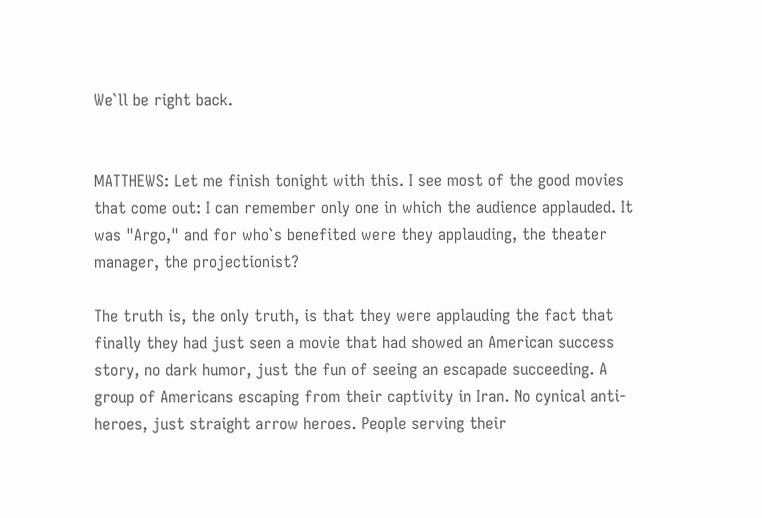We`ll be right back.


MATTHEWS: Let me finish tonight with this. I see most of the good movies
that come out: I can remember only one in which the audience applauded. It
was "Argo," and for who`s benefited were they applauding, the theater
manager, the projectionist?

The truth is, the only truth, is that they were applauding the fact that
finally they had just seen a movie that had showed an American success
story, no dark humor, just the fun of seeing an escapade succeeding. A
group of Americans escaping from their captivity in Iran. No cynical anti-
heroes, just straight arrow heroes. People serving their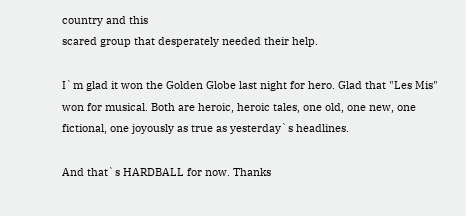country and this
scared group that desperately needed their help.

I`m glad it won the Golden Globe last night for hero. Glad that "Les Mis"
won for musical. Both are heroic, heroic tales, one old, one new, one
fictional, one joyously as true as yesterday`s headlines.

And that`s HARDBALL for now. Thanks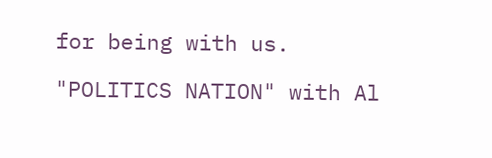for being with us.

"POLITICS NATION" with Al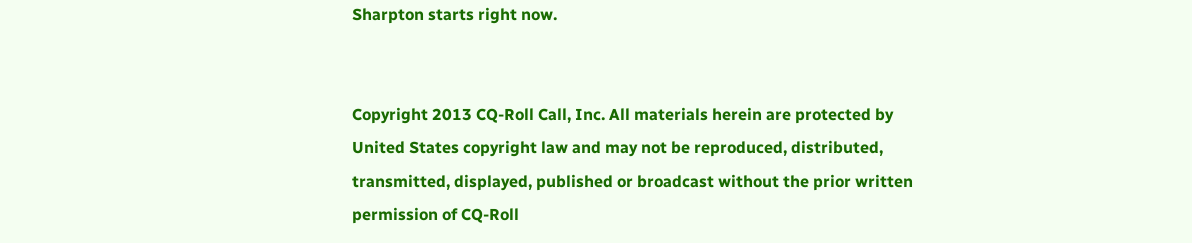Sharpton starts right now.


Copyright 2013 CQ-Roll Call, Inc. All materials herein are protected by
United States copyright law and may not be reproduced, distributed,
transmitted, displayed, published or broadcast without the prior written
permission of CQ-Roll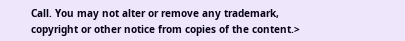Call. You may not alter or remove any trademark,
copyright or other notice from copies of the content.>